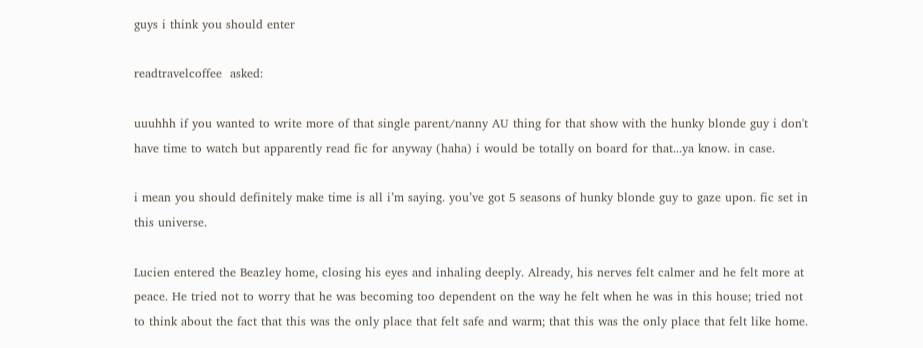guys i think you should enter

readtravelcoffee  asked:

uuuhhh if you wanted to write more of that single parent/nanny AU thing for that show with the hunky blonde guy i don't have time to watch but apparently read fic for anyway (haha) i would be totally on board for that...ya know. in case.

i mean you should definitely make time is all i’m saying. you’ve got 5 seasons of hunky blonde guy to gaze upon. fic set in this universe.

Lucien entered the Beazley home, closing his eyes and inhaling deeply. Already, his nerves felt calmer and he felt more at peace. He tried not to worry that he was becoming too dependent on the way he felt when he was in this house; tried not to think about the fact that this was the only place that felt safe and warm; that this was the only place that felt like home.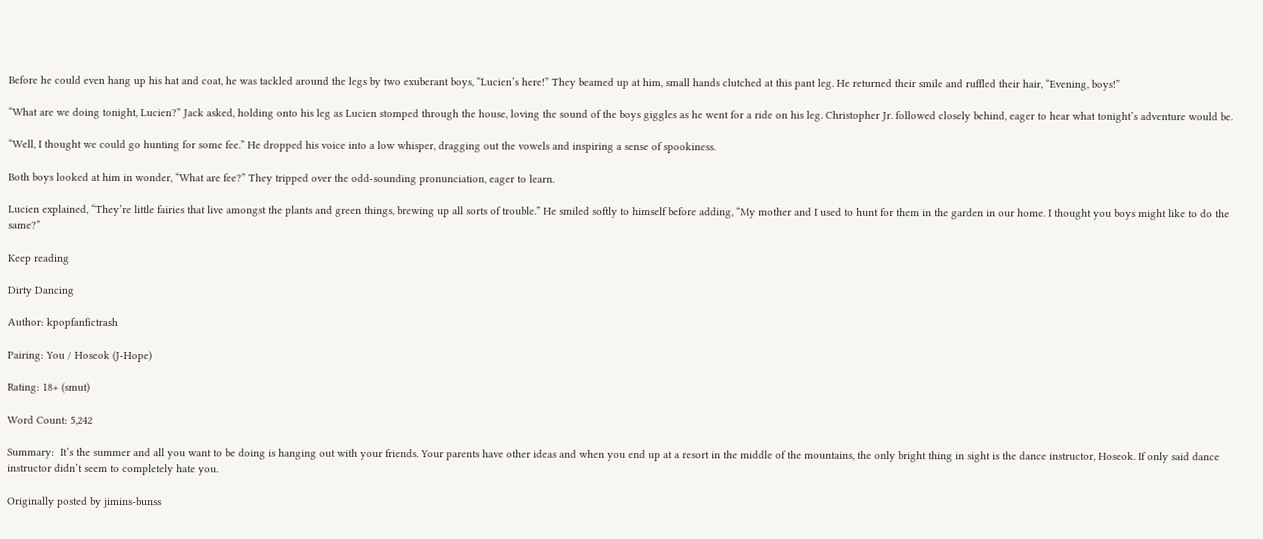Before he could even hang up his hat and coat, he was tackled around the legs by two exuberant boys, “Lucien’s here!” They beamed up at him, small hands clutched at this pant leg. He returned their smile and ruffled their hair, “Evening, boys!”

“What are we doing tonight, Lucien?” Jack asked, holding onto his leg as Lucien stomped through the house, loving the sound of the boys giggles as he went for a ride on his leg. Christopher Jr. followed closely behind, eager to hear what tonight’s adventure would be.

“Well, I thought we could go hunting for some fee.” He dropped his voice into a low whisper, dragging out the vowels and inspiring a sense of spookiness.

Both boys looked at him in wonder, “What are fee?” They tripped over the odd-sounding pronunciation, eager to learn.

Lucien explained, “They’re little fairies that live amongst the plants and green things, brewing up all sorts of trouble.” He smiled softly to himself before adding, “My mother and I used to hunt for them in the garden in our home. I thought you boys might like to do the same?”

Keep reading

Dirty Dancing

Author: kpopfanfictrash

Pairing: You / Hoseok (J-Hope)

Rating: 18+ (smut)

Word Count: 5,242

Summary:  It’s the summer and all you want to be doing is hanging out with your friends. Your parents have other ideas and when you end up at a resort in the middle of the mountains, the only bright thing in sight is the dance instructor, Hoseok. If only said dance instructor didn’t seem to completely hate you.

Originally posted by jimins-bunss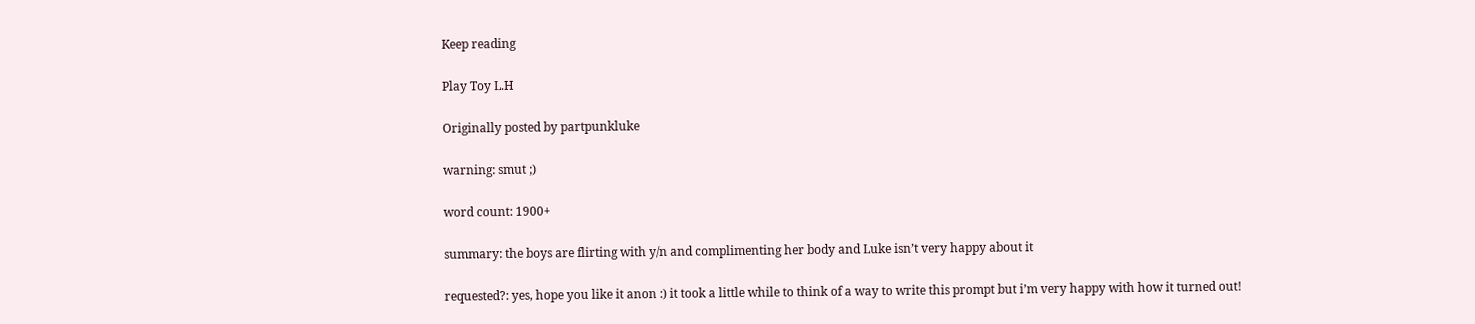Keep reading

Play Toy L.H

Originally posted by partpunkluke

warning: smut ;)

word count: 1900+

summary: the boys are flirting with y/n and complimenting her body and Luke isn’t very happy about it

requested?: yes, hope you like it anon :) it took a little while to think of a way to write this prompt but i’m very happy with how it turned out!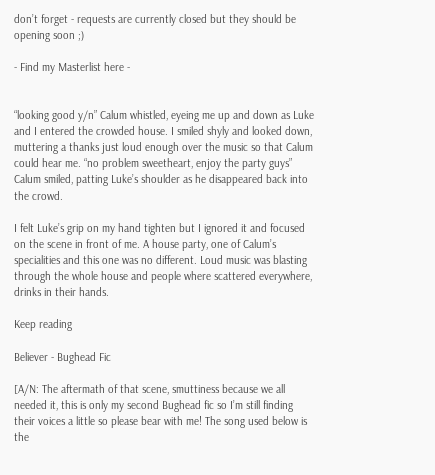don’t forget - requests are currently closed but they should be opening soon ;)

- Find my Masterlist here -


“looking good y/n” Calum whistled, eyeing me up and down as Luke and I entered the crowded house. I smiled shyly and looked down, muttering a thanks just loud enough over the music so that Calum could hear me. “no problem sweetheart, enjoy the party guys” Calum smiled, patting Luke’s shoulder as he disappeared back into the crowd.

I felt Luke’s grip on my hand tighten but I ignored it and focused on the scene in front of me. A house party, one of Calum’s specialities and this one was no different. Loud music was blasting through the whole house and people where scattered everywhere, drinks in their hands.

Keep reading

Believer - Bughead Fic

[A/N: The aftermath of that scene, smuttiness because we all needed it, this is only my second Bughead fic so I’m still finding their voices a little so please bear with me! The song used below is the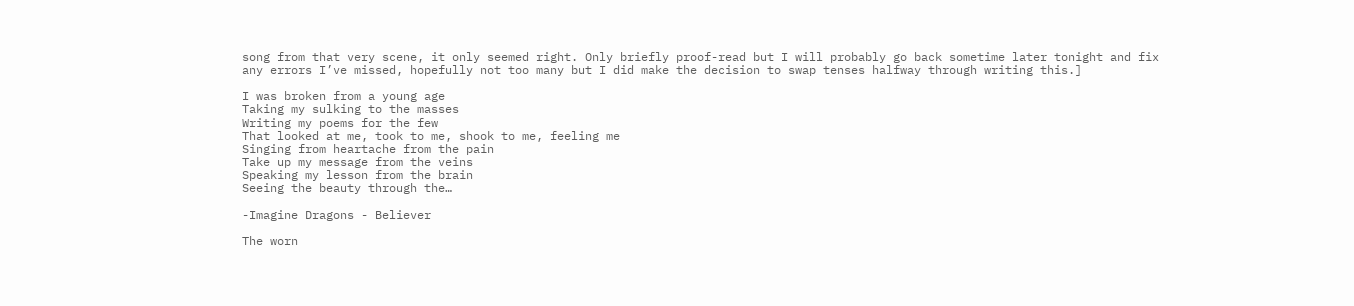song from that very scene, it only seemed right. Only briefly proof-read but I will probably go back sometime later tonight and fix any errors I’ve missed, hopefully not too many but I did make the decision to swap tenses halfway through writing this.]

I was broken from a young age
Taking my sulking to the masses
Writing my poems for the few
That looked at me, took to me, shook to me, feeling me
Singing from heartache from the pain
Take up my message from the veins
Speaking my lesson from the brain
Seeing the beauty through the…

-Imagine Dragons - Believer

The worn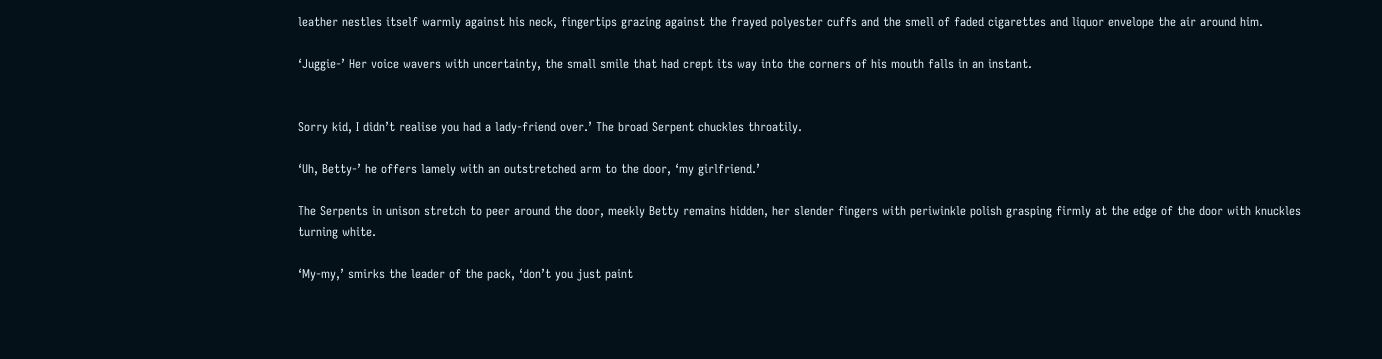leather nestles itself warmly against his neck, fingertips grazing against the frayed polyester cuffs and the smell of faded cigarettes and liquor envelope the air around him.

‘Juggie-’ Her voice wavers with uncertainty, the small smile that had crept its way into the corners of his mouth falls in an instant.


Sorry kid, I didn’t realise you had a lady-friend over.’ The broad Serpent chuckles throatily.

‘Uh, Betty-’ he offers lamely with an outstretched arm to the door, ‘my girlfriend.’

The Serpents in unison stretch to peer around the door, meekly Betty remains hidden, her slender fingers with periwinkle polish grasping firmly at the edge of the door with knuckles turning white.

‘My-my,’ smirks the leader of the pack, ‘don’t you just paint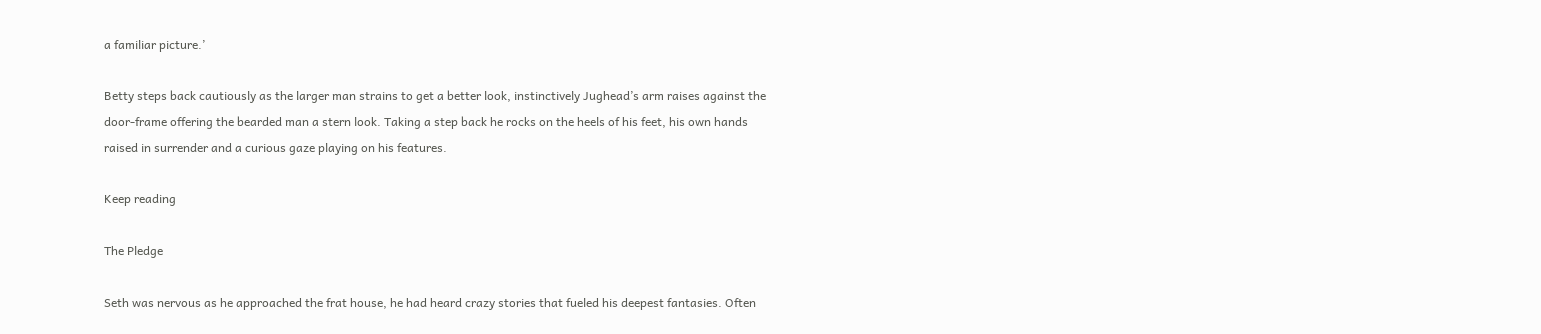a familiar picture.’

Betty steps back cautiously as the larger man strains to get a better look, instinctively Jughead’s arm raises against the door-frame offering the bearded man a stern look. Taking a step back he rocks on the heels of his feet, his own hands raised in surrender and a curious gaze playing on his features.

Keep reading

The Pledge

Seth was nervous as he approached the frat house, he had heard crazy stories that fueled his deepest fantasies. Often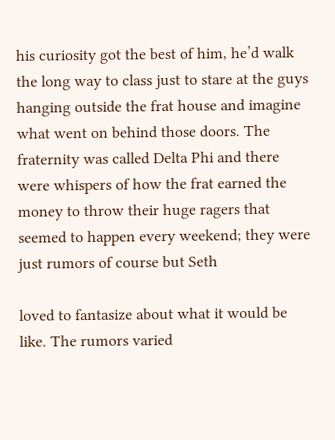his curiosity got the best of him, he’d walk the long way to class just to stare at the guys hanging outside the frat house and imagine what went on behind those doors. The fraternity was called Delta Phi and there were whispers of how the frat earned the money to throw their huge ragers that seemed to happen every weekend; they were just rumors of course but Seth

loved to fantasize about what it would be like. The rumors varied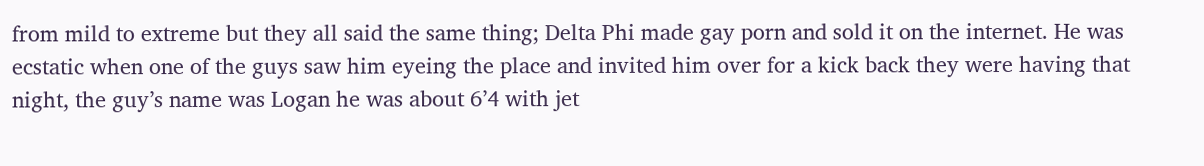from mild to extreme but they all said the same thing; Delta Phi made gay porn and sold it on the internet. He was ecstatic when one of the guys saw him eyeing the place and invited him over for a kick back they were having that night, the guy’s name was Logan he was about 6’4 with jet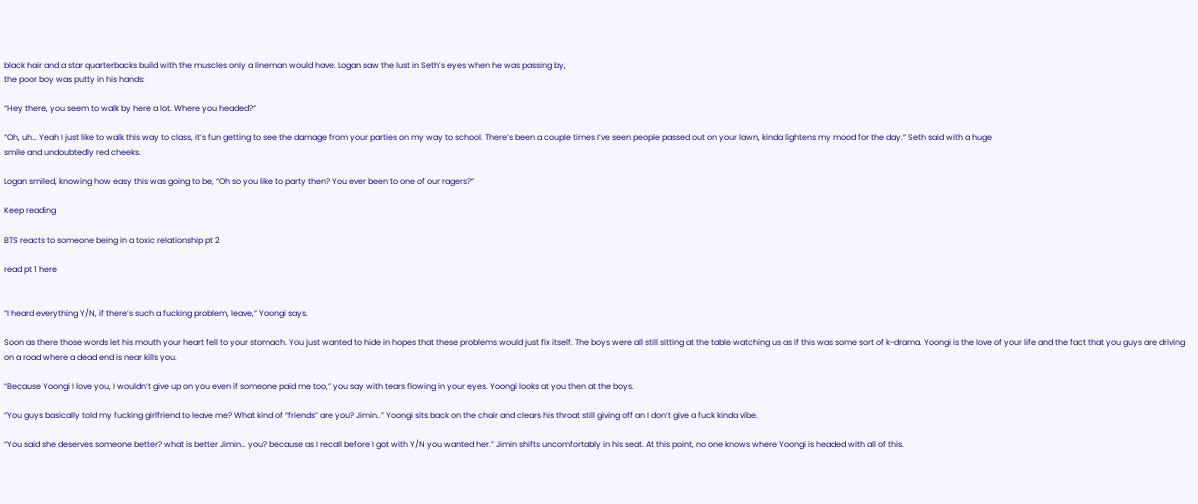black hair and a star quarterbacks build with the muscles only a lineman would have. Logan saw the lust in Seth’s eyes when he was passing by,
the poor boy was putty in his hands:

“Hey there, you seem to walk by here a lot. Where you headed?”

“Oh, uh… Yeah I just like to walk this way to class, it’s fun getting to see the damage from your parties on my way to school. There’s been a couple times I’ve seen people passed out on your lawn, kinda lightens my mood for the day.” Seth said with a huge
smile and undoubtedly red cheeks.

Logan smiled, knowing how easy this was going to be, “Oh so you like to party then? You ever been to one of our ragers?”

Keep reading

BTS reacts to someone being in a toxic relationship pt 2

read pt 1 here


“I heard everything Y/N, if there’s such a fucking problem, leave,” Yoongi says.

Soon as there those words let his mouth your heart fell to your stomach. You just wanted to hide in hopes that these problems would just fix itself. The boys were all still sitting at the table watching us as if this was some sort of k-drama. Yoongi is the love of your life and the fact that you guys are driving on a road where a dead end is near kills you.

“Because Yoongi I love you, I wouldn’t give up on you even if someone paid me too,” you say with tears flowing in your eyes. Yoongi looks at you then at the boys.

“You guys basically told my fucking girlfriend to leave me? What kind of “friends” are you? Jimin..” Yoongi sits back on the chair and clears his throat still giving off an I don’t give a fuck kinda vibe.

“You said she deserves someone better? what is better Jimin… you? because as I recall before I got with Y/N you wanted her.” Jimin shifts uncomfortably in his seat. At this point, no one knows where Yoongi is headed with all of this.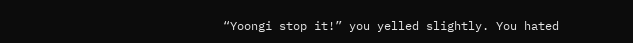“Yoongi stop it!” you yelled slightly. You hated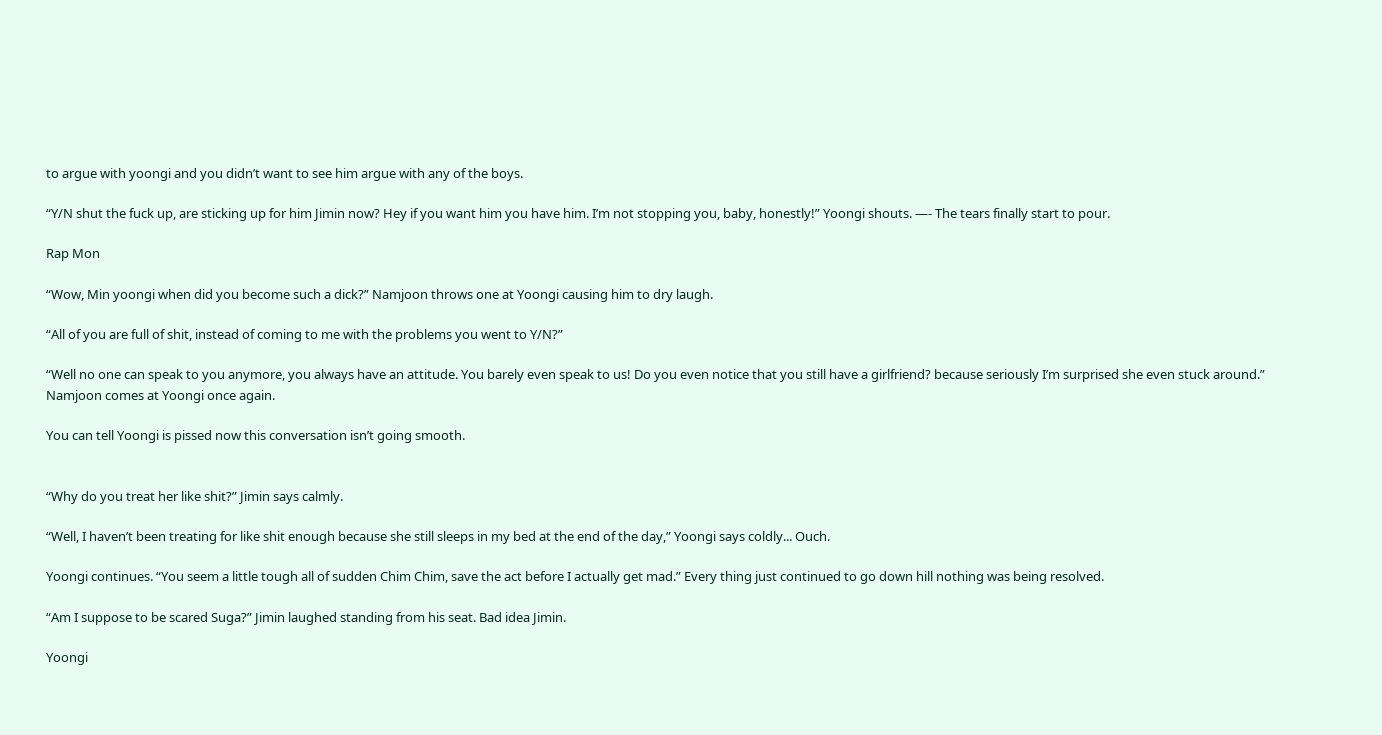to argue with yoongi and you didn’t want to see him argue with any of the boys.

“Y/N shut the fuck up, are sticking up for him Jimin now? Hey if you want him you have him. I’m not stopping you, baby, honestly!” Yoongi shouts. —- The tears finally start to pour.

Rap Mon

“Wow, Min yoongi when did you become such a dick?” Namjoon throws one at Yoongi causing him to dry laugh.

“All of you are full of shit, instead of coming to me with the problems you went to Y/N?”

“Well no one can speak to you anymore, you always have an attitude. You barely even speak to us! Do you even notice that you still have a girlfriend? because seriously I’m surprised she even stuck around.” Namjoon comes at Yoongi once again.

You can tell Yoongi is pissed now this conversation isn’t going smooth.


“Why do you treat her like shit?” Jimin says calmly.

“Well, I haven’t been treating for like shit enough because she still sleeps in my bed at the end of the day,” Yoongi says coldly... Ouch.

Yoongi continues. “You seem a little tough all of sudden Chim Chim, save the act before I actually get mad.” Every thing just continued to go down hill nothing was being resolved.

“Am I suppose to be scared Suga?” Jimin laughed standing from his seat. Bad idea Jimin.

Yoongi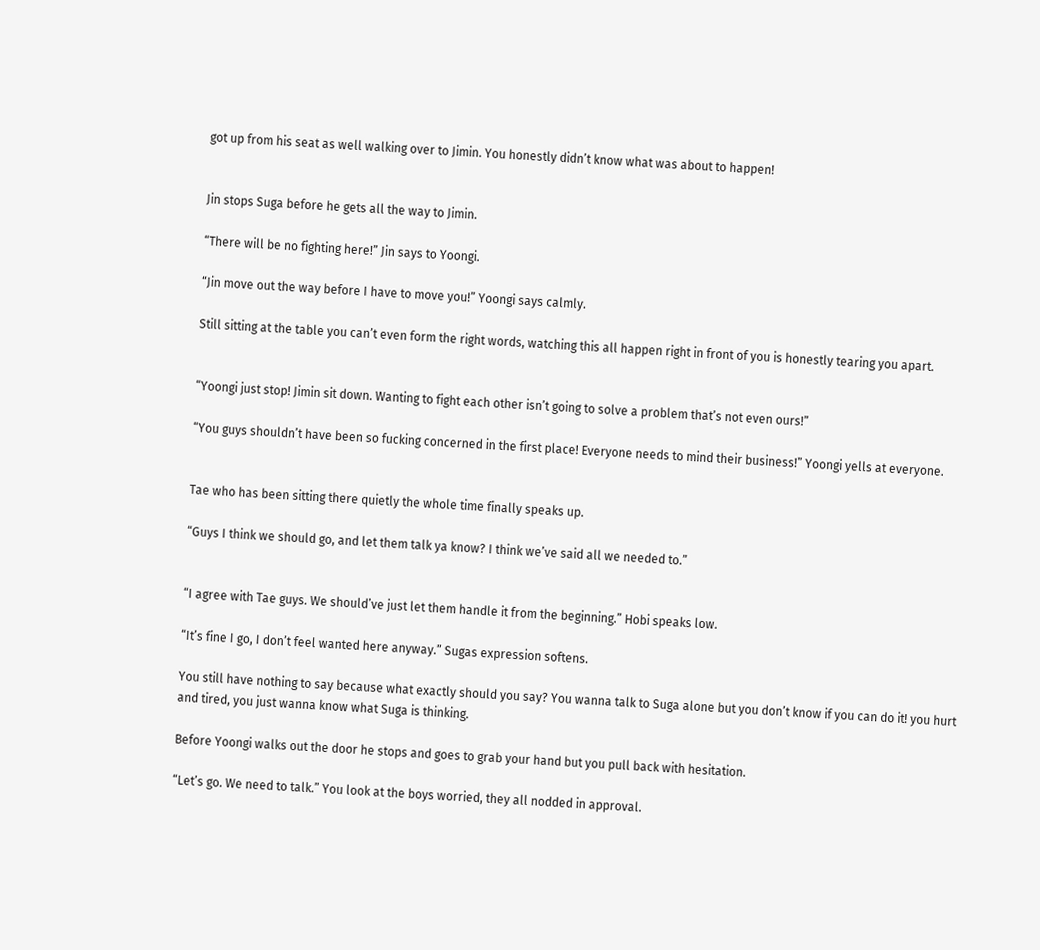got up from his seat as well walking over to Jimin. You honestly didn’t know what was about to happen!


Jin stops Suga before he gets all the way to Jimin.

“There will be no fighting here!” Jin says to Yoongi.

“Jin move out the way before I have to move you!” Yoongi says calmly.

Still sitting at the table you can’t even form the right words, watching this all happen right in front of you is honestly tearing you apart.


“Yoongi just stop! Jimin sit down. Wanting to fight each other isn’t going to solve a problem that’s not even ours!”

“You guys shouldn’t have been so fucking concerned in the first place! Everyone needs to mind their business!” Yoongi yells at everyone.


Tae who has been sitting there quietly the whole time finally speaks up.

“Guys I think we should go, and let them talk ya know? I think we’ve said all we needed to.”


“I agree with Tae guys. We should’ve just let them handle it from the beginning.” Hobi speaks low.

“It’s fine I go, I don’t feel wanted here anyway.” Sugas expression softens.

You still have nothing to say because what exactly should you say? You wanna talk to Suga alone but you don’t know if you can do it! you hurt and tired, you just wanna know what Suga is thinking.

Before Yoongi walks out the door he stops and goes to grab your hand but you pull back with hesitation.

“Let’s go. We need to talk.” You look at the boys worried, they all nodded in approval.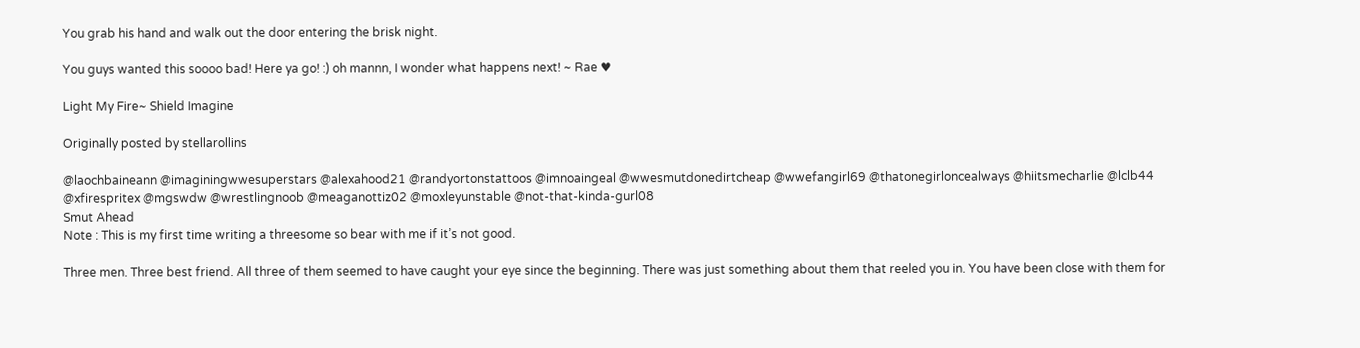You grab his hand and walk out the door entering the brisk night.

You guys wanted this soooo bad! Here ya go! :) oh mannn, I wonder what happens next! ~ Rae ♥

Light My Fire~ Shield Imagine

Originally posted by stellarollins

@laochbaineann @imaginingwwesuperstars @alexahood21 @randyortonstattoos @imnoaingeal @wwesmutdonedirtcheap @wwefangirl69 @thatonegirloncealways @hiitsmecharlie @lclb44 @xfirespritex @mgswdw @wrestlingnoob @meaganottiz02 @moxleyunstable @not-that-kinda-gurl08
Smut Ahead
Note : This is my first time writing a threesome so bear with me if it’s not good.

Three men. Three best friend. All three of them seemed to have caught your eye since the beginning. There was just something about them that reeled you in. You have been close with them for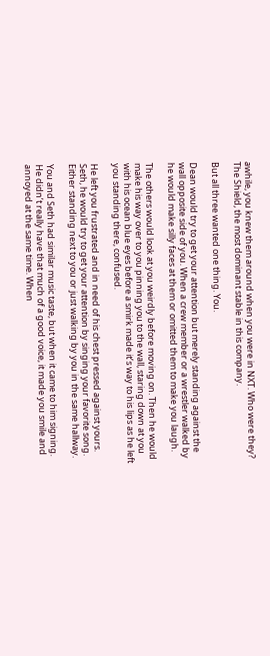awhile, you knew them around when you were in NXT. Who were they? The Shield, the most dominant stable in this company.

But all three wanted one thing. You.

Dean would try to get your attention but merely standing against the wall opposite side of you. When a crew member or a wrestler walked by he would make silly faces at them or omitted them to make you laugh.

The others would look at you weirdly before moving on. Then he would make his way over to you pinning you to the wall, staring down at you with his ocean blue eyes before a smirk made it’s way to his lips as he left you standing there, confused.

He left you frustrated and in need of his chest pressed against yours.
Seth, he would try to get your attention by singing your favorite song. Either standing next to you or just walking by you in the same hallway.

You and Seth had similar music taste, but when it came to him signing. He didn’t really have that much of a good voice, it made you smile and annoyed at the same time. When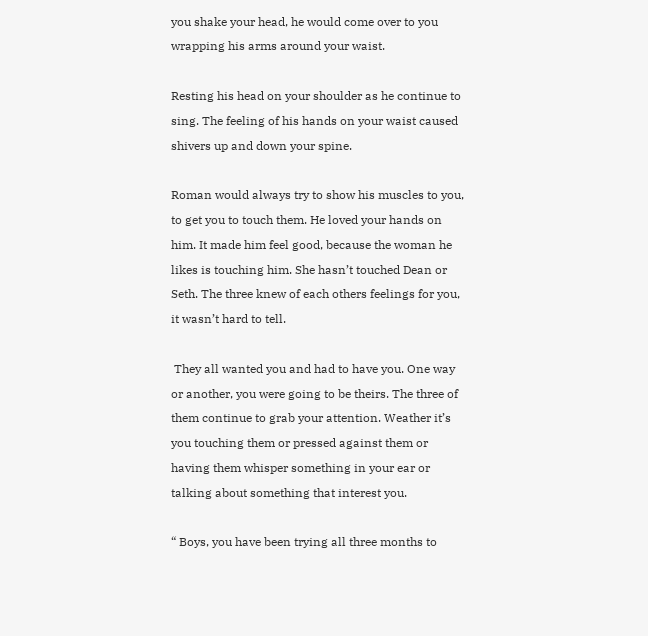you shake your head, he would come over to you wrapping his arms around your waist.

Resting his head on your shoulder as he continue to sing. The feeling of his hands on your waist caused shivers up and down your spine.

Roman would always try to show his muscles to you, to get you to touch them. He loved your hands on him. It made him feel good, because the woman he likes is touching him. She hasn’t touched Dean or Seth. The three knew of each others feelings for you, it wasn’t hard to tell.

 They all wanted you and had to have you. One way or another, you were going to be theirs. The three of them continue to grab your attention. Weather it’s you touching them or pressed against them or having them whisper something in your ear or talking about something that interest you.

“ Boys, you have been trying all three months to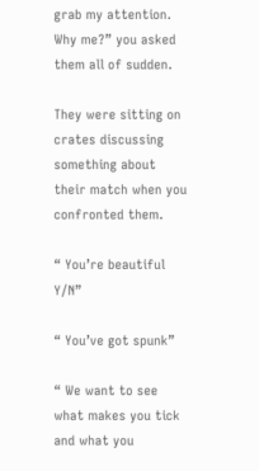grab my attention. Why me?” you asked them all of sudden.

They were sitting on crates discussing something about their match when you confronted them.

“ You’re beautiful Y/N”

“ You’ve got spunk”

“ We want to see what makes you tick and what you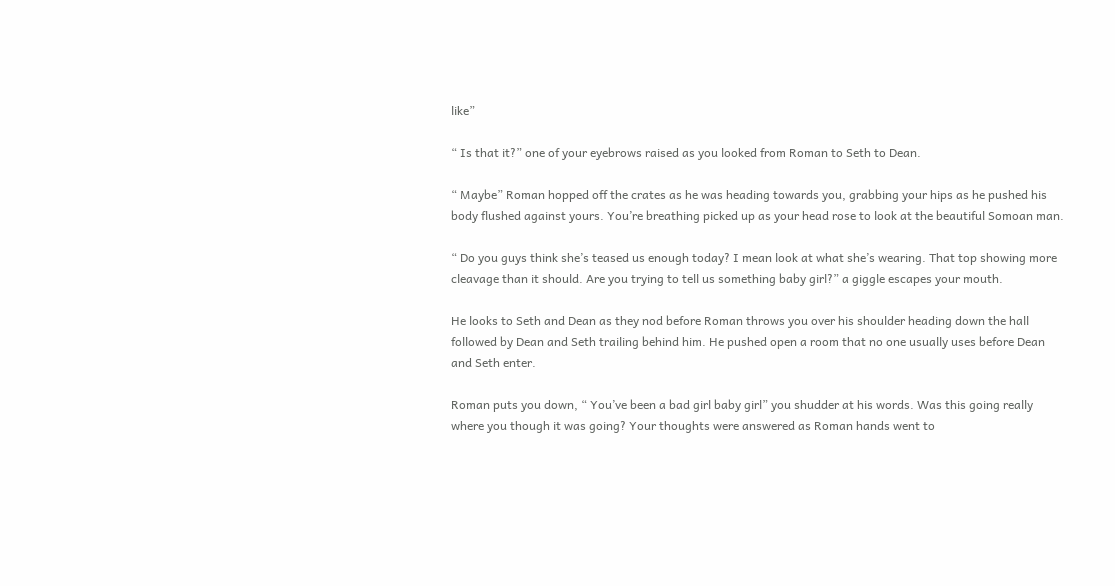like”

“ Is that it?” one of your eyebrows raised as you looked from Roman to Seth to Dean.

“ Maybe” Roman hopped off the crates as he was heading towards you, grabbing your hips as he pushed his body flushed against yours. You’re breathing picked up as your head rose to look at the beautiful Somoan man.

“ Do you guys think she’s teased us enough today? I mean look at what she’s wearing. That top showing more cleavage than it should. Are you trying to tell us something baby girl?” a giggle escapes your mouth.

He looks to Seth and Dean as they nod before Roman throws you over his shoulder heading down the hall followed by Dean and Seth trailing behind him. He pushed open a room that no one usually uses before Dean and Seth enter.

Roman puts you down, “ You’ve been a bad girl baby girl” you shudder at his words. Was this going really where you though it was going? Your thoughts were answered as Roman hands went to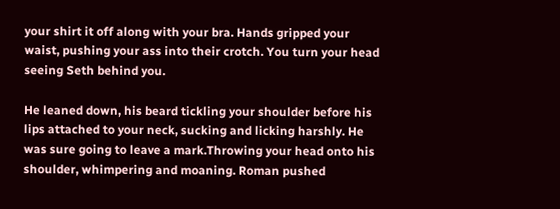your shirt it off along with your bra. Hands gripped your waist, pushing your ass into their crotch. You turn your head seeing Seth behind you.

He leaned down, his beard tickling your shoulder before his lips attached to your neck, sucking and licking harshly. He was sure going to leave a mark.Throwing your head onto his shoulder, whimpering and moaning. Roman pushed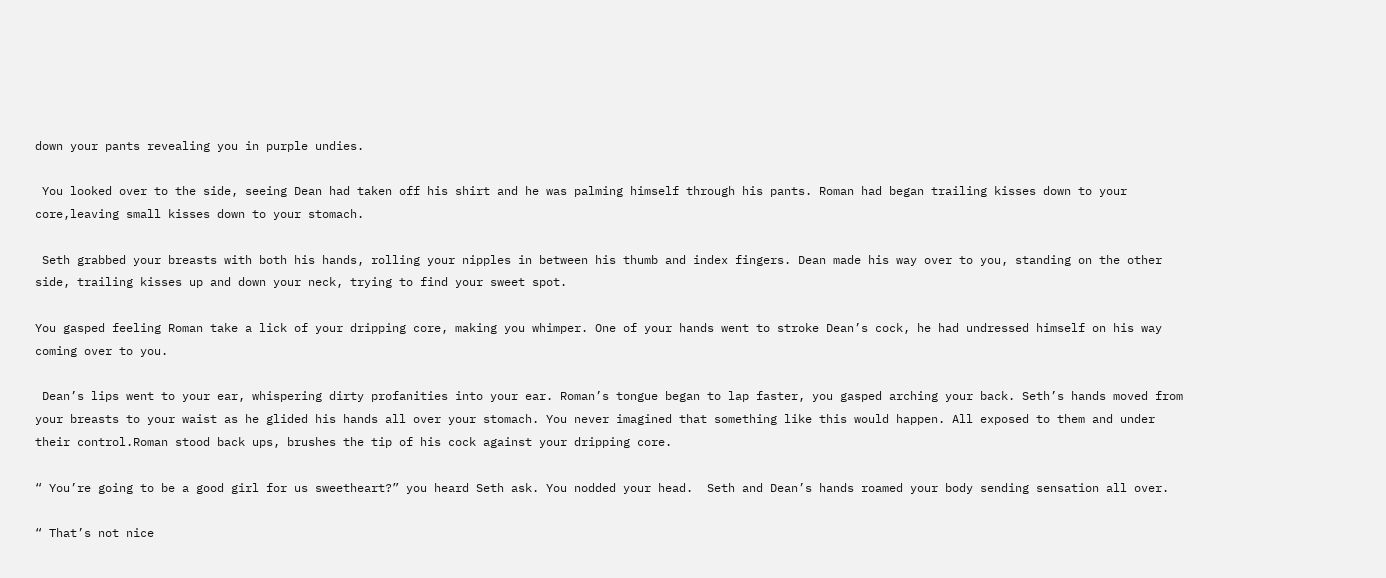down your pants revealing you in purple undies.

 You looked over to the side, seeing Dean had taken off his shirt and he was palming himself through his pants. Roman had began trailing kisses down to your core,leaving small kisses down to your stomach.

 Seth grabbed your breasts with both his hands, rolling your nipples in between his thumb and index fingers. Dean made his way over to you, standing on the other side, trailing kisses up and down your neck, trying to find your sweet spot.

You gasped feeling Roman take a lick of your dripping core, making you whimper. One of your hands went to stroke Dean’s cock, he had undressed himself on his way coming over to you.

 Dean’s lips went to your ear, whispering dirty profanities into your ear. Roman’s tongue began to lap faster, you gasped arching your back. Seth’s hands moved from your breasts to your waist as he glided his hands all over your stomach. You never imagined that something like this would happen. All exposed to them and under their control.Roman stood back ups, brushes the tip of his cock against your dripping core.

“ You’re going to be a good girl for us sweetheart?” you heard Seth ask. You nodded your head.  Seth and Dean’s hands roamed your body sending sensation all over.

“ That’s not nice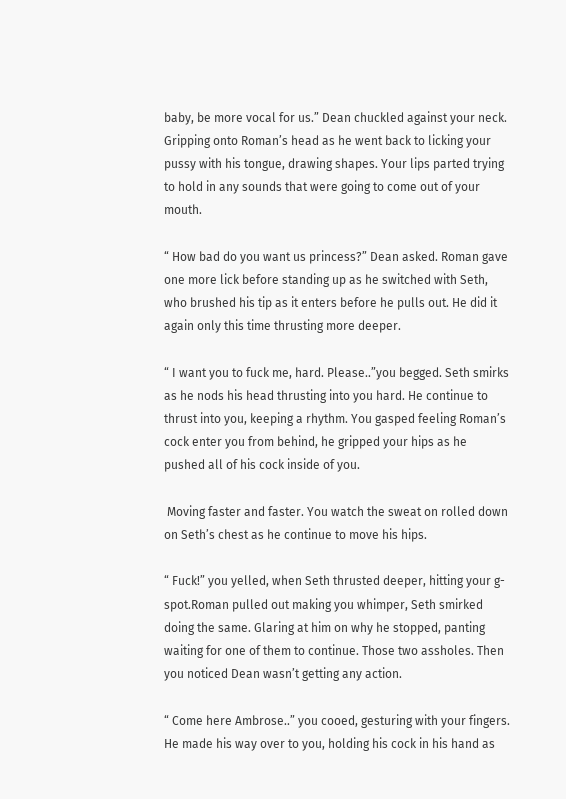baby, be more vocal for us.” Dean chuckled against your neck.  Gripping onto Roman’s head as he went back to licking your pussy with his tongue, drawing shapes. Your lips parted trying to hold in any sounds that were going to come out of your mouth.

“ How bad do you want us princess?” Dean asked. Roman gave one more lick before standing up as he switched with Seth, who brushed his tip as it enters before he pulls out. He did it again only this time thrusting more deeper.

“ I want you to fuck me, hard. Please..”you begged. Seth smirks as he nods his head thrusting into you hard. He continue to thrust into you, keeping a rhythm. You gasped feeling Roman’s cock enter you from behind, he gripped your hips as he pushed all of his cock inside of you.

 Moving faster and faster. You watch the sweat on rolled down on Seth’s chest as he continue to move his hips.

“ Fuck!” you yelled, when Seth thrusted deeper, hitting your g-spot.Roman pulled out making you whimper, Seth smirked doing the same. Glaring at him on why he stopped, panting waiting for one of them to continue. Those two assholes. Then you noticed Dean wasn’t getting any action.

“ Come here Ambrose..” you cooed, gesturing with your fingers. He made his way over to you, holding his cock in his hand as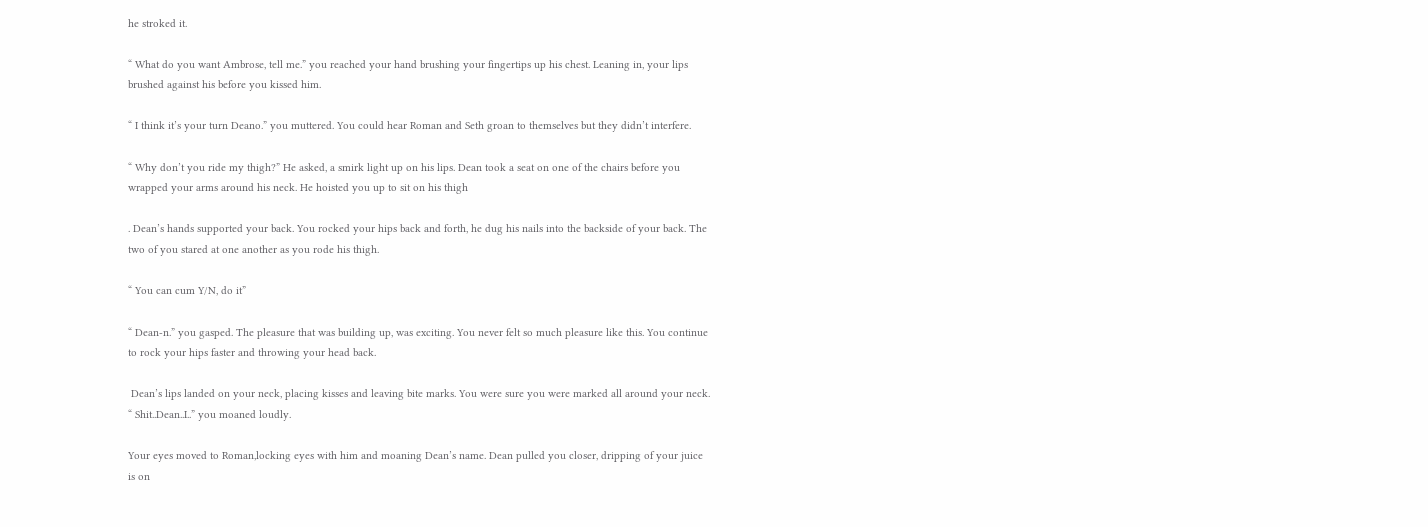he stroked it.

“ What do you want Ambrose, tell me.” you reached your hand brushing your fingertips up his chest. Leaning in, your lips brushed against his before you kissed him.

“ I think it’s your turn Deano.” you muttered. You could hear Roman and Seth groan to themselves but they didn’t interfere.

“ Why don’t you ride my thigh?” He asked, a smirk light up on his lips. Dean took a seat on one of the chairs before you wrapped your arms around his neck. He hoisted you up to sit on his thigh

. Dean’s hands supported your back. You rocked your hips back and forth, he dug his nails into the backside of your back. The two of you stared at one another as you rode his thigh.

“ You can cum Y/N, do it”

“ Dean-n.” you gasped. The pleasure that was building up, was exciting. You never felt so much pleasure like this. You continue to rock your hips faster and throwing your head back.

 Dean’s lips landed on your neck, placing kisses and leaving bite marks. You were sure you were marked all around your neck.
“ Shit..Dean..I..” you moaned loudly.

Your eyes moved to Roman,locking eyes with him and moaning Dean’s name. Dean pulled you closer, dripping of your juice is on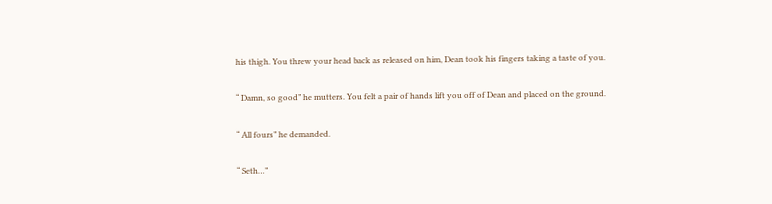his thigh. You threw your head back as released on him, Dean took his fingers taking a taste of you.

“ Damn, so good” he mutters. You felt a pair of hands lift you off of Dean and placed on the ground.

“ All fours” he demanded.

“ Seth…”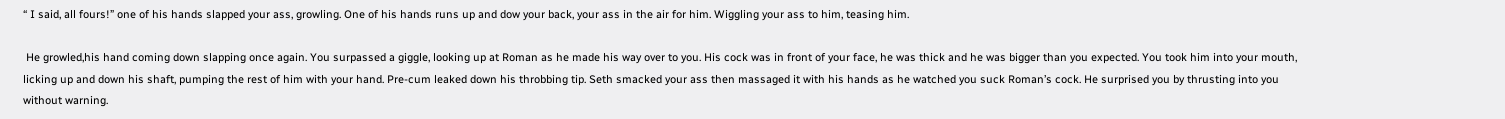“ I said, all fours!” one of his hands slapped your ass, growling. One of his hands runs up and dow your back, your ass in the air for him. Wiggling your ass to him, teasing him.

 He growled,his hand coming down slapping once again. You surpassed a giggle, looking up at Roman as he made his way over to you. His cock was in front of your face, he was thick and he was bigger than you expected. You took him into your mouth, licking up and down his shaft, pumping the rest of him with your hand. Pre-cum leaked down his throbbing tip. Seth smacked your ass then massaged it with his hands as he watched you suck Roman’s cock. He surprised you by thrusting into you without warning.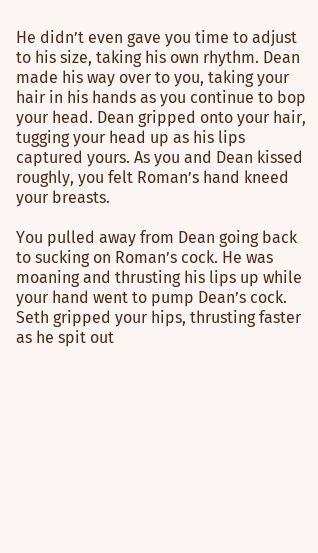He didn’t even gave you time to adjust to his size, taking his own rhythm. Dean made his way over to you, taking your hair in his hands as you continue to bop your head. Dean gripped onto your hair, tugging your head up as his lips captured yours. As you and Dean kissed roughly, you felt Roman’s hand kneed your breasts.

You pulled away from Dean going back to sucking on Roman’s cock. He was moaning and thrusting his lips up while your hand went to pump Dean’s cock.  Seth gripped your hips, thrusting faster as he spit out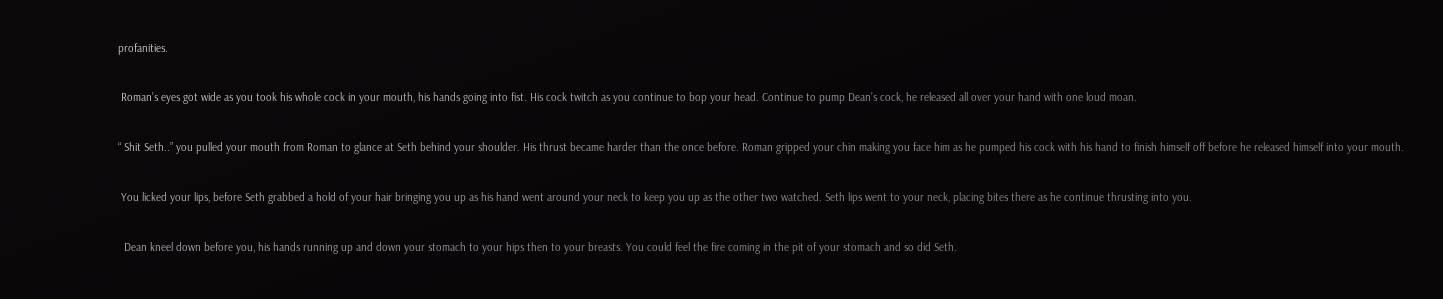profanities.

 Roman’s eyes got wide as you took his whole cock in your mouth, his hands going into fist. His cock twitch as you continue to bop your head. Continue to pump Dean’s cock, he released all over your hand with one loud moan.

“ Shit Seth..” you pulled your mouth from Roman to glance at Seth behind your shoulder. His thrust became harder than the once before. Roman gripped your chin making you face him as he pumped his cock with his hand to finish himself off before he released himself into your mouth.

 You licked your lips, before Seth grabbed a hold of your hair bringing you up as his hand went around your neck to keep you up as the other two watched. Seth lips went to your neck, placing bites there as he continue thrusting into you.

  Dean kneel down before you, his hands running up and down your stomach to your hips then to your breasts. You could feel the fire coming in the pit of your stomach and so did Seth.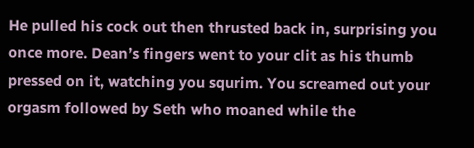He pulled his cock out then thrusted back in, surprising you once more. Dean’s fingers went to your clit as his thumb pressed on it, watching you squrim. You screamed out your orgasm followed by Seth who moaned while the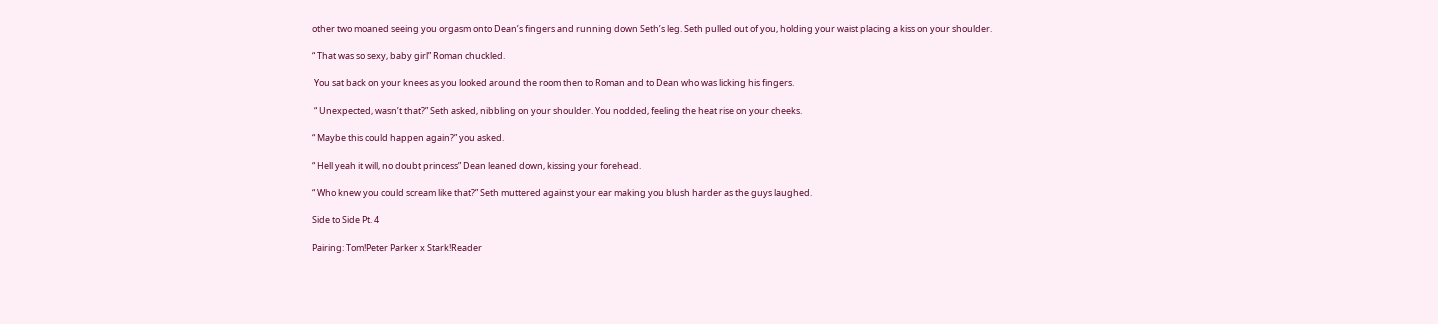other two moaned seeing you orgasm onto Dean’s fingers and running down Seth’s leg. Seth pulled out of you, holding your waist placing a kiss on your shoulder.

“ That was so sexy, baby girl” Roman chuckled.

 You sat back on your knees as you looked around the room then to Roman and to Dean who was licking his fingers.

 “ Unexpected, wasn’t that?” Seth asked, nibbling on your shoulder. You nodded, feeling the heat rise on your cheeks.

“ Maybe this could happen again?” you asked.

“ Hell yeah it will, no doubt princess” Dean leaned down, kissing your forehead.

“ Who knew you could scream like that?” Seth muttered against your ear making you blush harder as the guys laughed.

Side to Side Pt. 4

Pairing: Tom!Peter Parker x Stark!Reader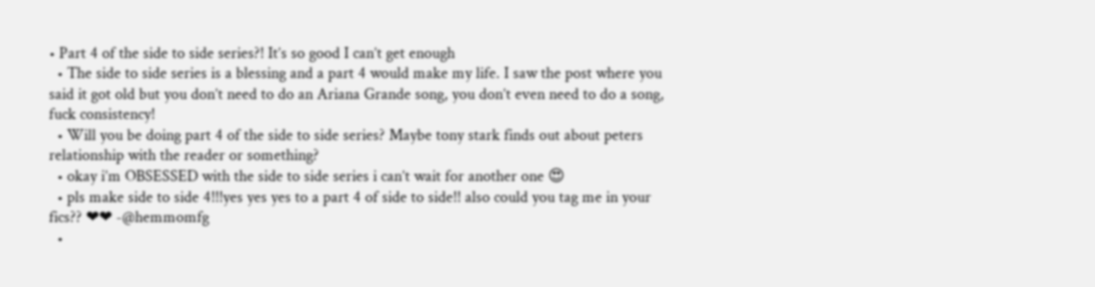• Part 4 of the side to side series?! It’s so good I can’t get enough
  • The side to side series is a blessing and a part 4 would make my life. I saw the post where you said it got old but you don’t need to do an Ariana Grande song, you don’t even need to do a song, fuck consistency!
  • Will you be doing part 4 of the side to side series? Maybe tony stark finds out about peters relationship with the reader or something?
  • okay i’m OBSESSED with the side to side series i can’t wait for another one 😍
  • pls make side to side 4!!!yes yes yes to a part 4 of side to side!! also could you tag me in your fics?? ❤❤ -@hemmomfg
  •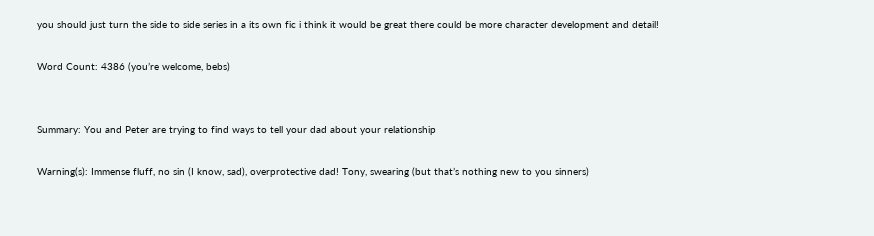you should just turn the side to side series in a its own fic i think it would be great there could be more character development and detail!

Word Count: 4386 (you’re welcome, bebs)


Summary: You and Peter are trying to find ways to tell your dad about your relationship

Warning(s): Immense fluff, no sin (I know, sad), overprotective dad! Tony, swearing (but that’s nothing new to you sinners)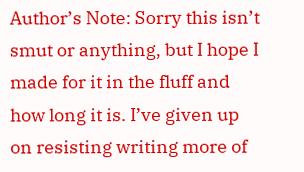Author’s Note: Sorry this isn’t smut or anything, but I hope I made for it in the fluff and how long it is. I’ve given up on resisting writing more of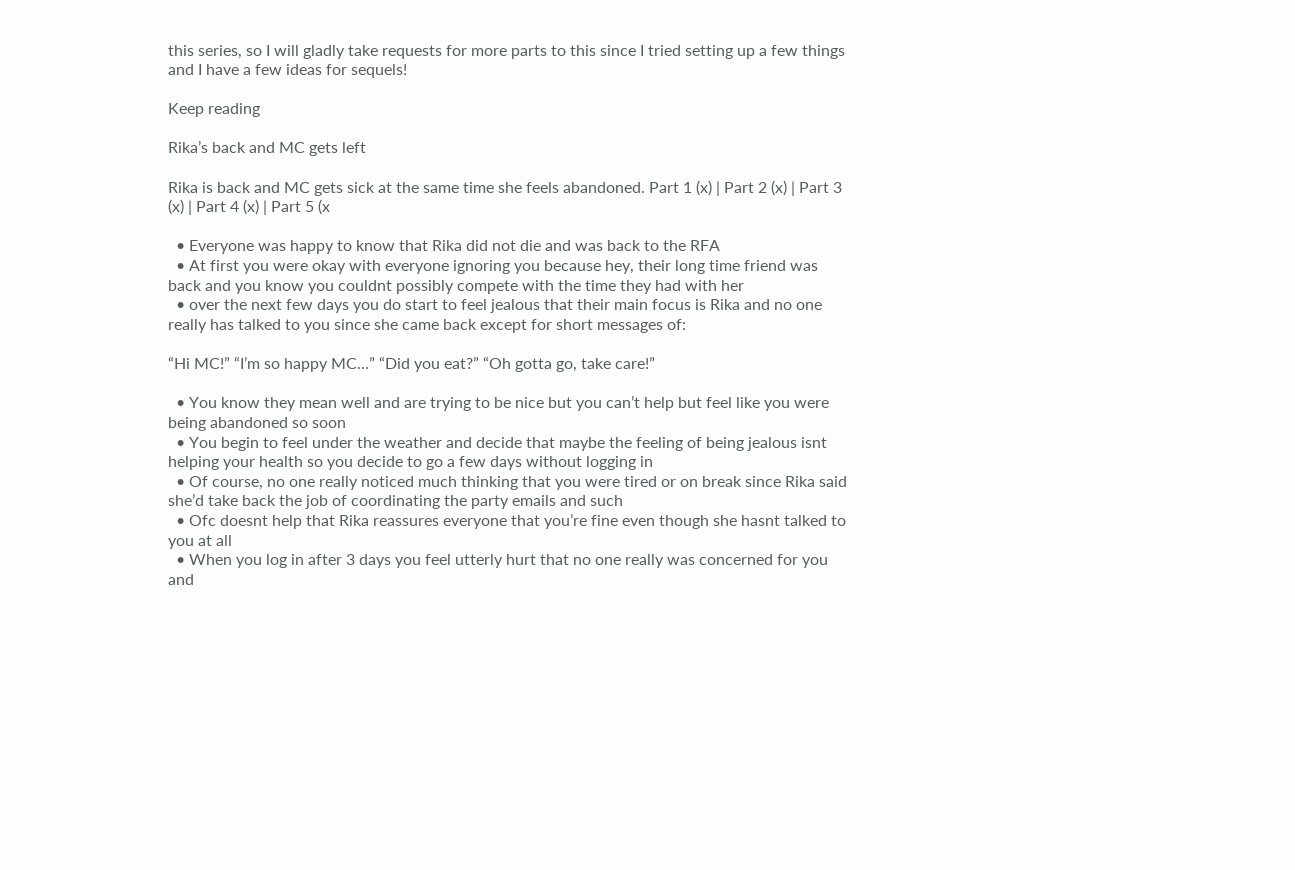this series, so I will gladly take requests for more parts to this since I tried setting up a few things and I have a few ideas for sequels!

Keep reading

Rika’s back and MC gets left

Rika is back and MC gets sick at the same time she feels abandoned. Part 1 (x) | Part 2 (x) | Part 3 (x) | Part 4 (x) | Part 5 (x

  • Everyone was happy to know that Rika did not die and was back to the RFA
  • At first you were okay with everyone ignoring you because hey, their long time friend was back and you know you couldnt possibly compete with the time they had with her
  • over the next few days you do start to feel jealous that their main focus is Rika and no one really has talked to you since she came back except for short messages of:

“Hi MC!” “I’m so happy MC…” “Did you eat?” “Oh gotta go, take care!”

  • You know they mean well and are trying to be nice but you can’t help but feel like you were being abandoned so soon
  • You begin to feel under the weather and decide that maybe the feeling of being jealous isnt helping your health so you decide to go a few days without logging in
  • Of course, no one really noticed much thinking that you were tired or on break since Rika said she’d take back the job of coordinating the party emails and such
  • Ofc doesnt help that Rika reassures everyone that you’re fine even though she hasnt talked to you at all
  • When you log in after 3 days you feel utterly hurt that no one really was concerned for you and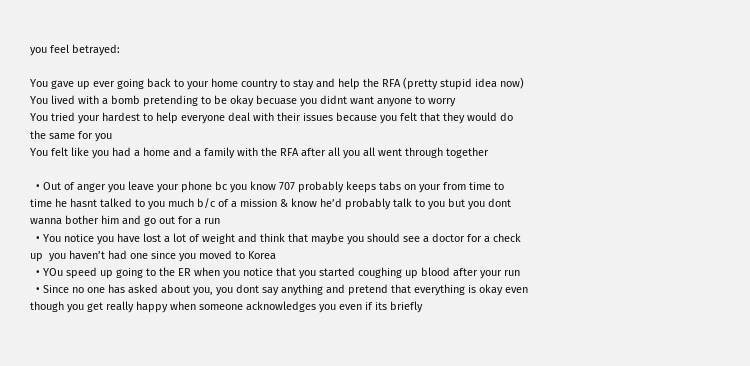you feel betrayed:

You gave up ever going back to your home country to stay and help the RFA (pretty stupid idea now)
You lived with a bomb pretending to be okay becuase you didnt want anyone to worry
You tried your hardest to help everyone deal with their issues because you felt that they would do the same for you
You felt like you had a home and a family with the RFA after all you all went through together

  • Out of anger you leave your phone bc you know 707 probably keeps tabs on your from time to time he hasnt talked to you much b/c of a mission & know he’d probably talk to you but you dont wanna bother him and go out for a run
  • You notice you have lost a lot of weight and think that maybe you should see a doctor for a check up  you haven’t had one since you moved to Korea
  • YOu speed up going to the ER when you notice that you started coughing up blood after your run
  • Since no one has asked about you, you dont say anything and pretend that everything is okay even though you get really happy when someone acknowledges you even if its briefly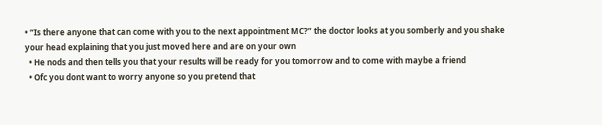• “Is there anyone that can come with you to the next appointment MC?” the doctor looks at you somberly and you shake your head explaining that you just moved here and are on your own
  • He nods and then tells you that your results will be ready for you tomorrow and to come with maybe a friend
  • Ofc you dont want to worry anyone so you pretend that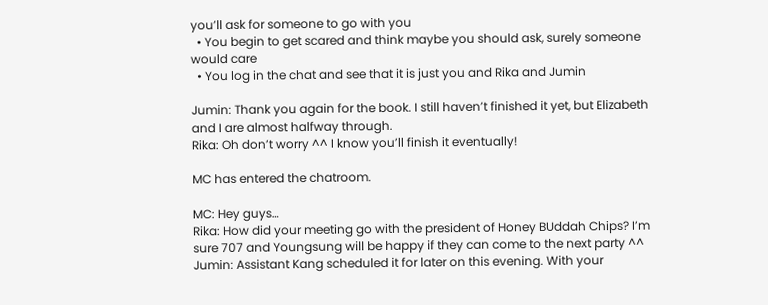you’ll ask for someone to go with you
  • You begin to get scared and think maybe you should ask, surely someone would care
  • You log in the chat and see that it is just you and Rika and Jumin

Jumin: Thank you again for the book. I still haven’t finished it yet, but Elizabeth and I are almost halfway through.
Rika: Oh don’t worry ^^ I know you’ll finish it eventually!

MC has entered the chatroom.

MC: Hey guys…
Rika: How did your meeting go with the president of Honey BUddah Chips? I’m sure 707 and Youngsung will be happy if they can come to the next party ^^
Jumin: Assistant Kang scheduled it for later on this evening. With your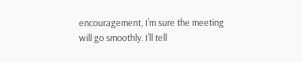encouragement, I’m sure the meeting will go smoothly. I’ll tell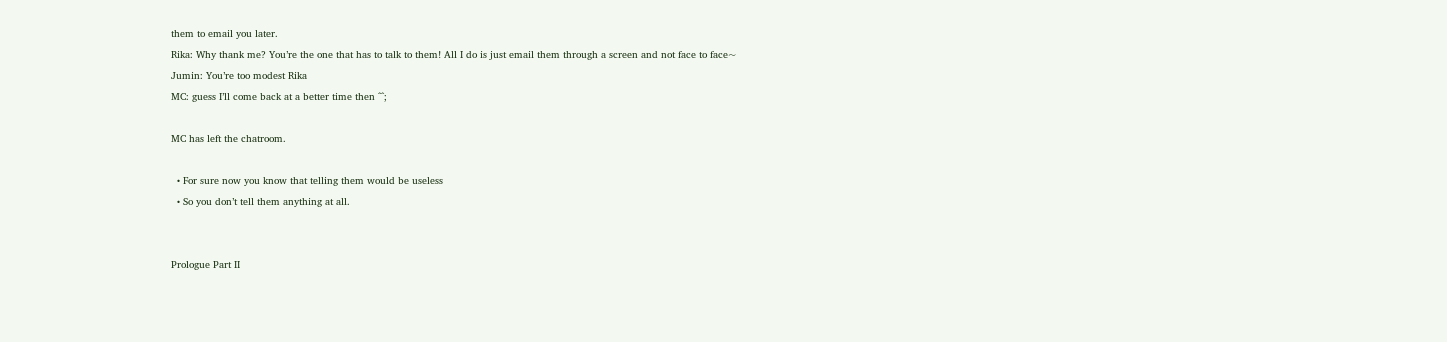them to email you later.
Rika: Why thank me? You’re the one that has to talk to them! All I do is just email them through a screen and not face to face~
Jumin: You’re too modest Rika
MC: guess I’ll come back at a better time then ^^;

MC has left the chatroom.

  • For sure now you know that telling them would be useless
  • So you don’t tell them anything at all.


Prologue Part II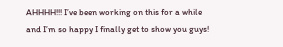AHHHH!!! I’ve been working on this for a while and I’m so happy I finally get to show you guys!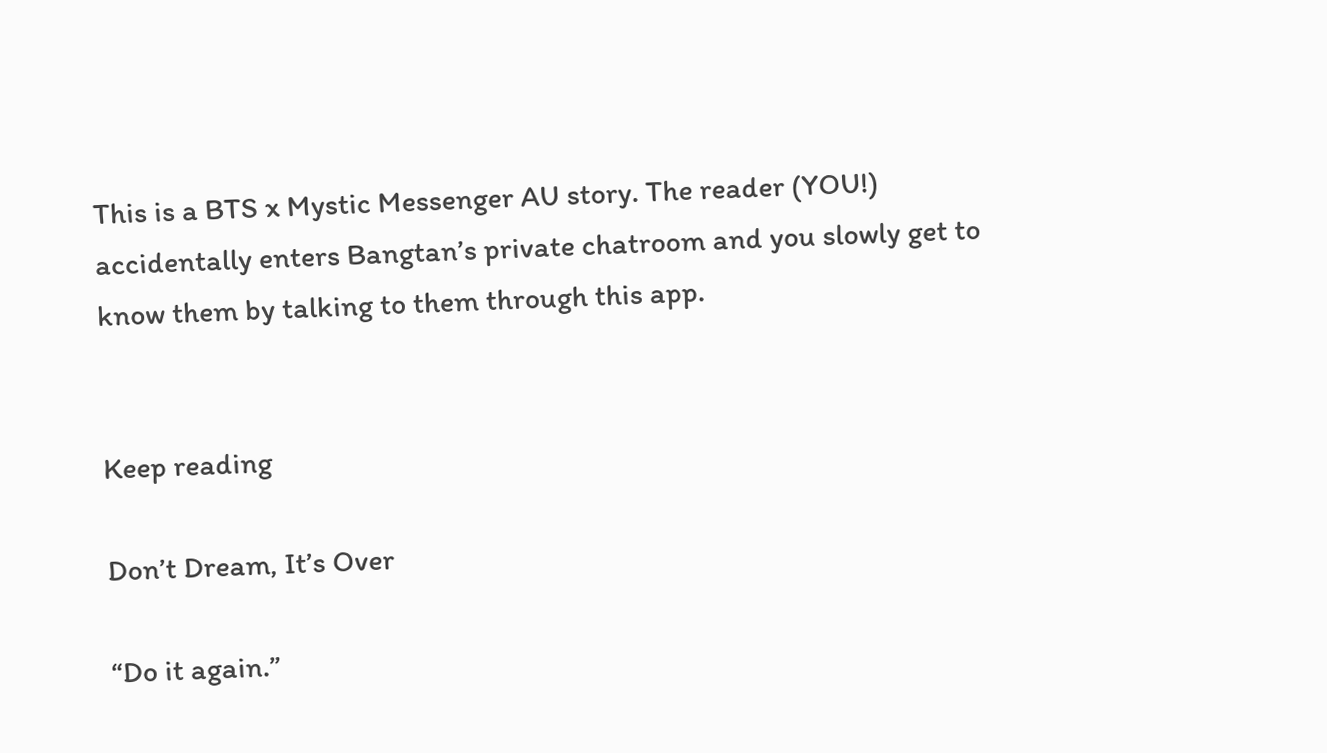This is a BTS x Mystic Messenger AU story. The reader (YOU!) accidentally enters Bangtan’s private chatroom and you slowly get to know them by talking to them through this app.


Keep reading

Don’t Dream, It’s Over

“Do it again.”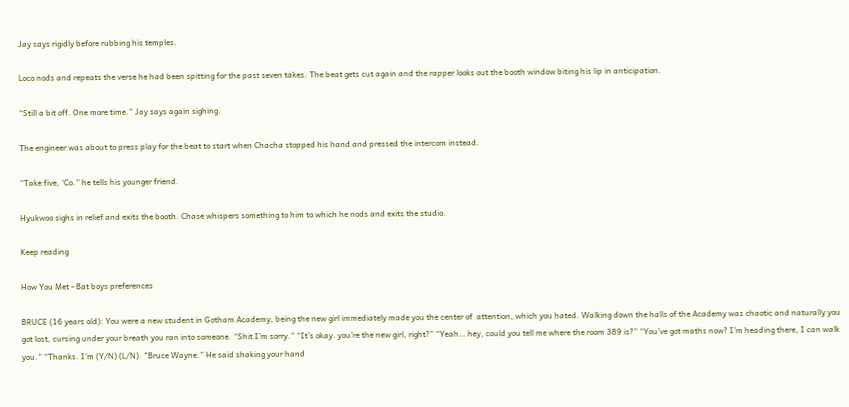Jay says rigidly before rubbing his temples.

Loco nods and repeats the verse he had been spitting for the past seven takes. The beat gets cut again and the rapper looks out the booth window biting his lip in anticipation.

“Still a bit off. One more time.” Jay says again sighing.

The engineer was about to press play for the beat to start when Chacha stopped his hand and pressed the intercom instead.

“Take five, ‘Co.” he tells his younger friend.

Hyukwoo sighs in relief and exits the booth. Chase whispers something to him to which he nods and exits the studio.

Keep reading

How You Met - Bat boys preferences

BRUCE (16 years old): You were a new student in Gotham Academy, being the new girl immediately made you the center of  attention, which you hated. Walking down the halls of the Academy was chaotic and naturally you got lost, cursing under your breath you ran into someone. “Shit I’m sorry.” “It’s okay. you’re the new girl, right?” “Yeah… hey, could you tell me where the room 389 is?” “You’ve got maths now? I’m heading there, I can walk you.” “Thanks. I’m (Y/N) (L/N). "Bruce Wayne.” He said shaking your hand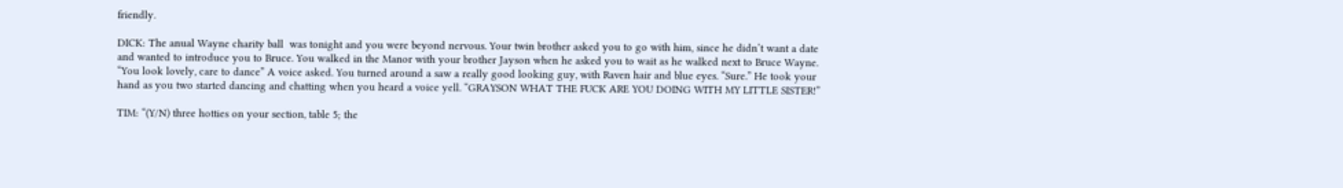friendly.

DICK: The anual Wayne charity ball  was tonight and you were beyond nervous. Your twin brother asked you to go with him, since he didn’t want a date and wanted to introduce you to Bruce. You walked in the Manor with your brother Jayson when he asked you to wait as he walked next to Bruce Wayne. “You look lovely, care to dance” A voice asked. You turned around a saw a really good looking guy, with Raven hair and blue eyes. “Sure.” He took your hand as you two started dancing and chatting when you heard a voice yell. “GRAYSON WHAT THE FUCK ARE YOU DOING WITH MY LITTLE SISTER!”

TIM: “(Y/N) three hotties on your section, table 5; the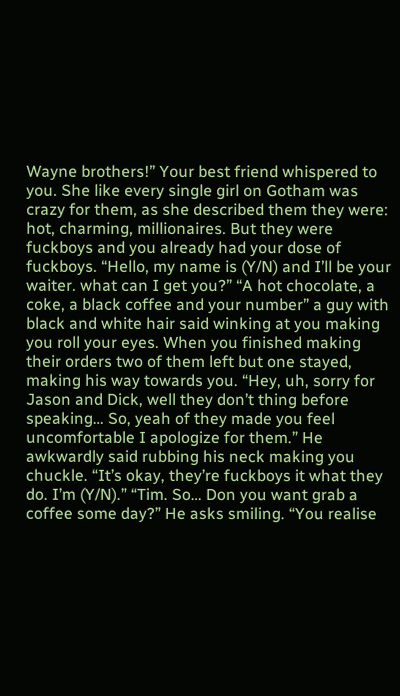Wayne brothers!” Your best friend whispered to you. She like every single girl on Gotham was crazy for them, as she described them they were: hot, charming, millionaires. But they were fuckboys and you already had your dose of fuckboys. “Hello, my name is (Y/N) and I’ll be your waiter. what can I get you?” “A hot chocolate, a coke, a black coffee and your number” a guy with black and white hair said winking at you making you roll your eyes. When you finished making their orders two of them left but one stayed, making his way towards you. “Hey, uh, sorry for Jason and Dick, well they don’t thing before speaking… So, yeah of they made you feel uncomfortable I apologize for them.” He awkwardly said rubbing his neck making you chuckle. “It’s okay, they’re fuckboys it what they do. I’m (Y/N).” “Tim. So… Don you want grab a coffee some day?” He asks smiling. “You realise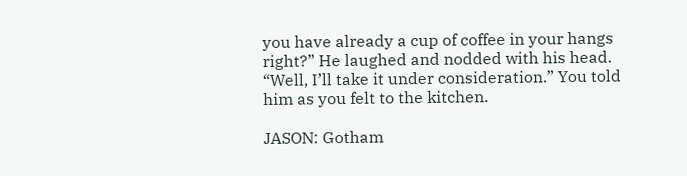you have already a cup of coffee in your hangs right?” He laughed and nodded with his head. “Well, I’ll take it under consideration.” You told him as you felt to the kitchen.

JASON: Gotham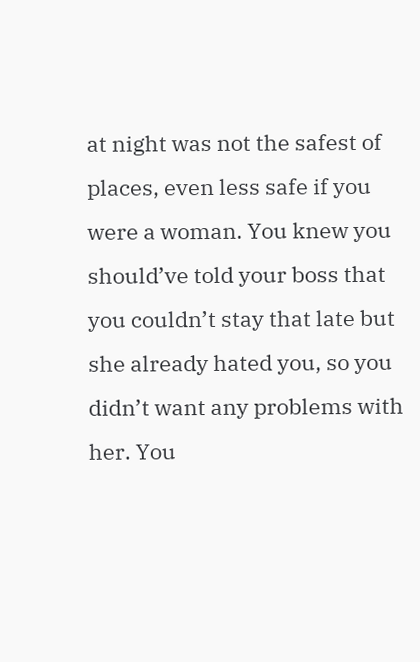at night was not the safest of places, even less safe if you were a woman. You knew you should’ve told your boss that you couldn’t stay that late but she already hated you, so you didn’t want any problems with her. You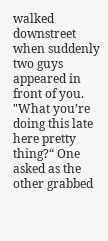walked downstreet when suddenly two guys appeared in front of you.  "What you’re doing this late here pretty thing?“ One asked as the other grabbed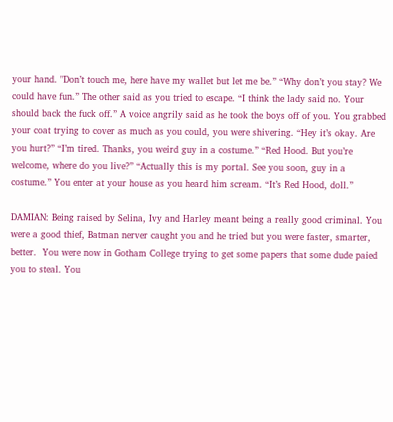your hand. "Don’t touch me, here have my wallet but let me be.” “Why don’t you stay? We could have fun.” The other said as you tried to escape. “I think the lady said no. Your should back the fuck off.” A voice angrily said as he took the boys off of you. You grabbed your coat trying to cover as much as you could, you were shivering. “Hey it’s okay. Are you hurt?” “I’m tired. Thanks, you weird guy in a costume.” “Red Hood. But you’re welcome, where do you live?” “Actually this is my portal. See you soon, guy in a costume.” You enter at your house as you heard him scream. “It’s Red Hood, doll.”

DAMIAN: Being raised by Selina, Ivy and Harley meant being a really good criminal. You were a good thief, Batman nerver caught you and he tried but you were faster, smarter, better.  You were now in Gotham College trying to get some papers that some dude paied you to steal. You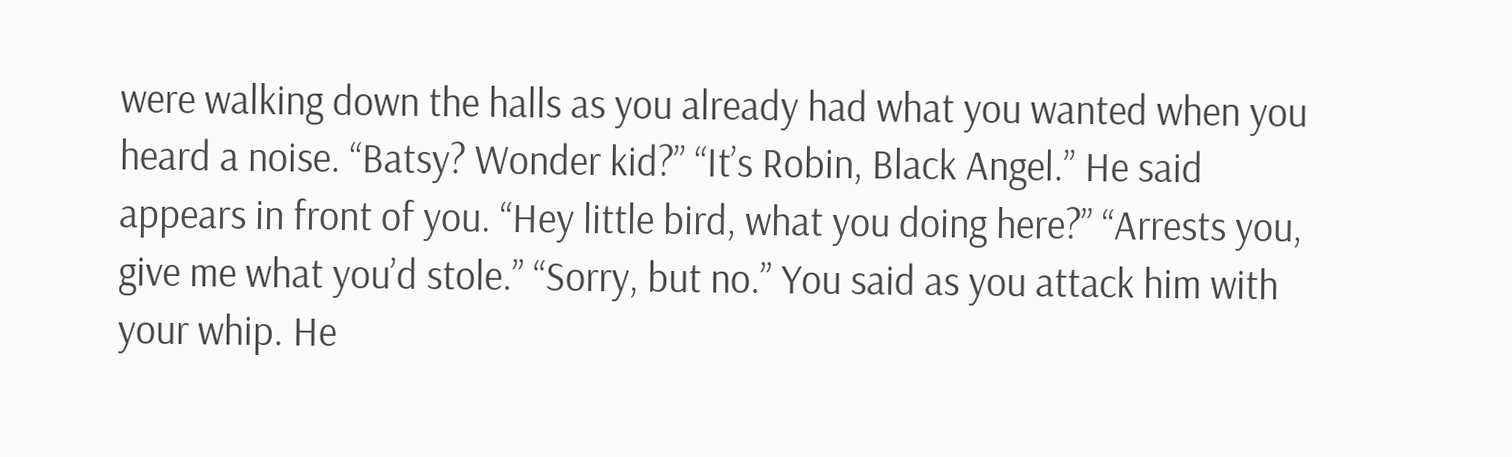were walking down the halls as you already had what you wanted when you heard a noise. “Batsy? Wonder kid?” “It’s Robin, Black Angel.” He said appears in front of you. “Hey little bird, what you doing here?” “Arrests you, give me what you’d stole.” “Sorry, but no.” You said as you attack him with your whip. He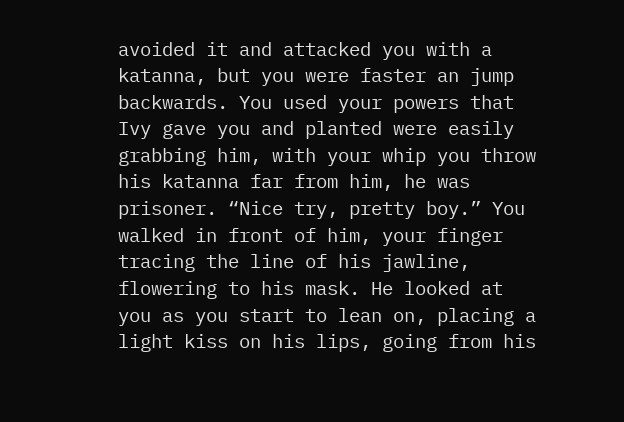avoided it and attacked you with a katanna, but you were faster an jump backwards. You used your powers that Ivy gave you and planted were easily grabbing him, with your whip you throw his katanna far from him, he was prisoner. “Nice try, pretty boy.” You walked in front of him, your finger tracing the line of his jawline, flowering to his mask. He looked at you as you start to lean on, placing a light kiss on his lips, going from his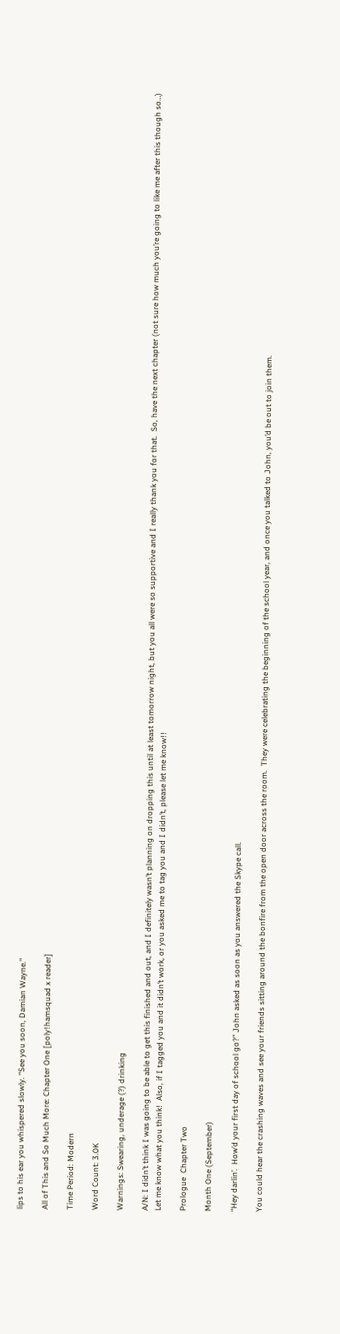lips to his ear you whispered slowly. “See you soon, Damian Wayne.”

All of This and So Much More: Chapter One [poly!hamsquad x reader]

Time Period: Modern

Word Count: 3.0K

Warnings: Swearing, underage (?) drinking

A/N: I didn’t think I was going to be able to get this finished and out, and I definitely wasn’t planning on dropping this until at least tomorrow night, but you all were so supportive and I really thank you for that.  So, have the next chapter (not sure how much you’re going to like me after this though so…)  Let me know what you think!  Also, if I tagged you and it didn’t work, or you asked me to tag you and I didn’t, please let me know!!

Prologue  Chapter Two

Month One (September)

“Hey darlin’.  How’d your first day of school go?” John asked as soon as you answered the Skype call.

You could hear the crashing waves and see your friends sitting around the bonfire from the open door across the room.  They were celebrating the beginning of the school year, and once you talked to John, you’d be out to join them.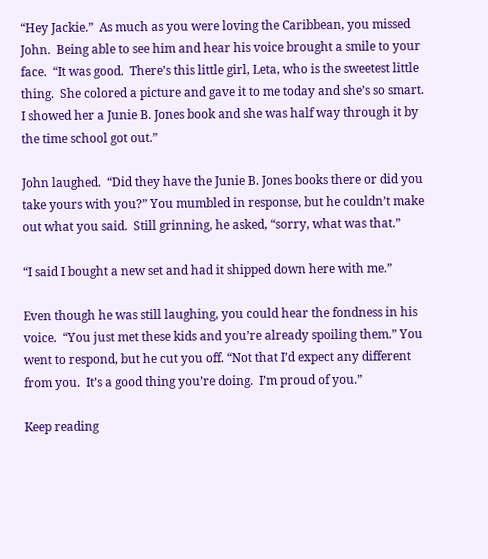“Hey Jackie.”  As much as you were loving the Caribbean, you missed John.  Being able to see him and hear his voice brought a smile to your face.  “It was good.  There’s this little girl, Leta, who is the sweetest little thing.  She colored a picture and gave it to me today and she’s so smart.  I showed her a Junie B. Jones book and she was half way through it by the time school got out.”

John laughed.  “Did they have the Junie B. Jones books there or did you take yours with you?” You mumbled in response, but he couldn’t make out what you said.  Still grinning, he asked, “sorry, what was that.”

“I said I bought a new set and had it shipped down here with me.”

Even though he was still laughing, you could hear the fondness in his voice.  “You just met these kids and you’re already spoiling them.” You went to respond, but he cut you off. “Not that I’d expect any different from you.  It’s a good thing you’re doing.  I’m proud of you.”

Keep reading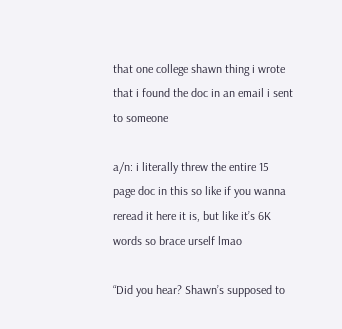that one college shawn thing i wrote that i found the doc in an email i sent to someone

a/n: i literally threw the entire 15 page doc in this so like if you wanna reread it here it is, but like it’s 6K words so brace urself lmao

“Did you hear? Shawn’s supposed to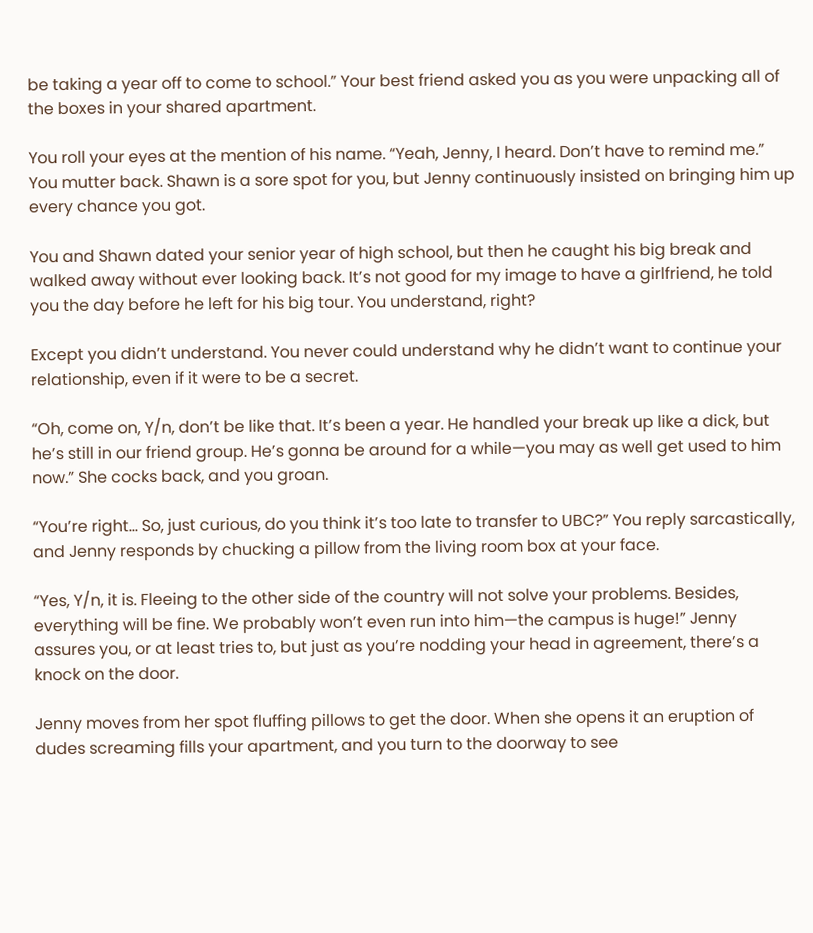be taking a year off to come to school.” Your best friend asked you as you were unpacking all of the boxes in your shared apartment.

You roll your eyes at the mention of his name. “Yeah, Jenny, I heard. Don’t have to remind me.” You mutter back. Shawn is a sore spot for you, but Jenny continuously insisted on bringing him up every chance you got.

You and Shawn dated your senior year of high school, but then he caught his big break and walked away without ever looking back. It’s not good for my image to have a girlfriend, he told you the day before he left for his big tour. You understand, right?

Except you didn’t understand. You never could understand why he didn’t want to continue your relationship, even if it were to be a secret.

“Oh, come on, Y/n, don’t be like that. It’s been a year. He handled your break up like a dick, but he’s still in our friend group. He’s gonna be around for a while—you may as well get used to him now.” She cocks back, and you groan.

“You’re right… So, just curious, do you think it’s too late to transfer to UBC?” You reply sarcastically, and Jenny responds by chucking a pillow from the living room box at your face.

“Yes, Y/n, it is. Fleeing to the other side of the country will not solve your problems. Besides, everything will be fine. We probably won’t even run into him—the campus is huge!” Jenny assures you, or at least tries to, but just as you’re nodding your head in agreement, there’s a knock on the door.

Jenny moves from her spot fluffing pillows to get the door. When she opens it an eruption of dudes screaming fills your apartment, and you turn to the doorway to see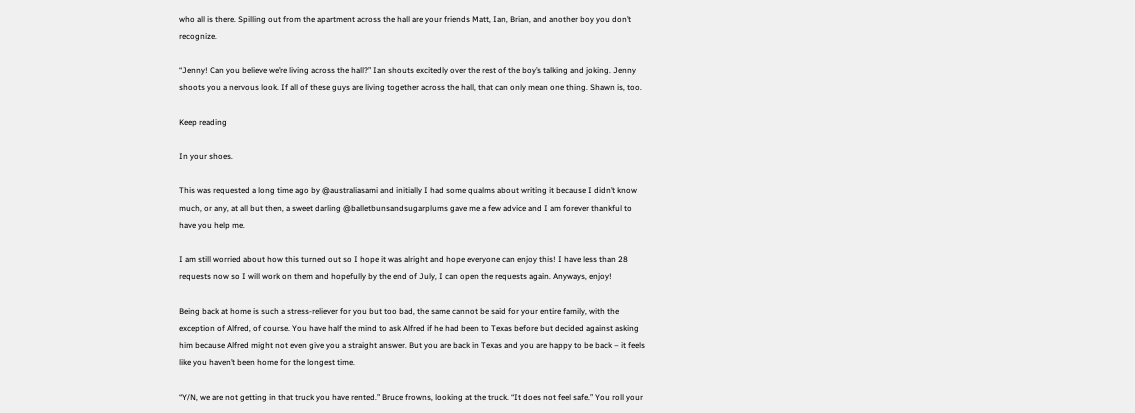who all is there. Spilling out from the apartment across the hall are your friends Matt, Ian, Brian, and another boy you don’t recognize.

“Jenny! Can you believe we’re living across the hall?” Ian shouts excitedly over the rest of the boy’s talking and joking. Jenny shoots you a nervous look. If all of these guys are living together across the hall, that can only mean one thing. Shawn is, too.

Keep reading

In your shoes.

This was requested a long time ago by @australiasami and initially I had some qualms about writing it because I didn’t know much, or any, at all but then, a sweet darling @balletbunsandsugarplums gave me a few advice and I am forever thankful to have you help me.

I am still worried about how this turned out so I hope it was alright and hope everyone can enjoy this! I have less than 28 requests now so I will work on them and hopefully by the end of July, I can open the requests again. Anyways, enjoy!

Being back at home is such a stress-reliever for you but too bad, the same cannot be said for your entire family, with the exception of Alfred, of course. You have half the mind to ask Alfred if he had been to Texas before but decided against asking him because Alfred might not even give you a straight answer. But you are back in Texas and you are happy to be back – it feels like you haven’t been home for the longest time.

“Y/N, we are not getting in that truck you have rented.” Bruce frowns, looking at the truck. “It does not feel safe.” You roll your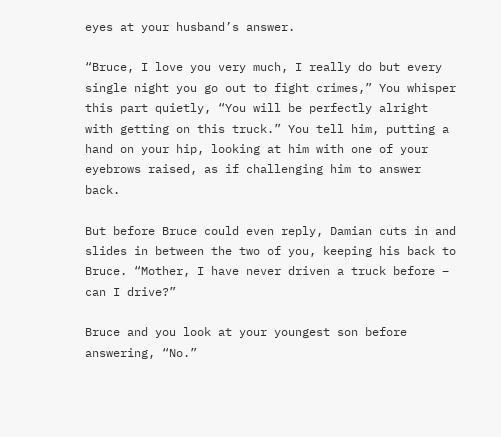eyes at your husband’s answer.

“Bruce, I love you very much, I really do but every single night you go out to fight crimes,” You whisper this part quietly, “You will be perfectly alright with getting on this truck.” You tell him, putting a hand on your hip, looking at him with one of your eyebrows raised, as if challenging him to answer back.

But before Bruce could even reply, Damian cuts in and slides in between the two of you, keeping his back to Bruce. “Mother, I have never driven a truck before – can I drive?”

Bruce and you look at your youngest son before answering, “No.”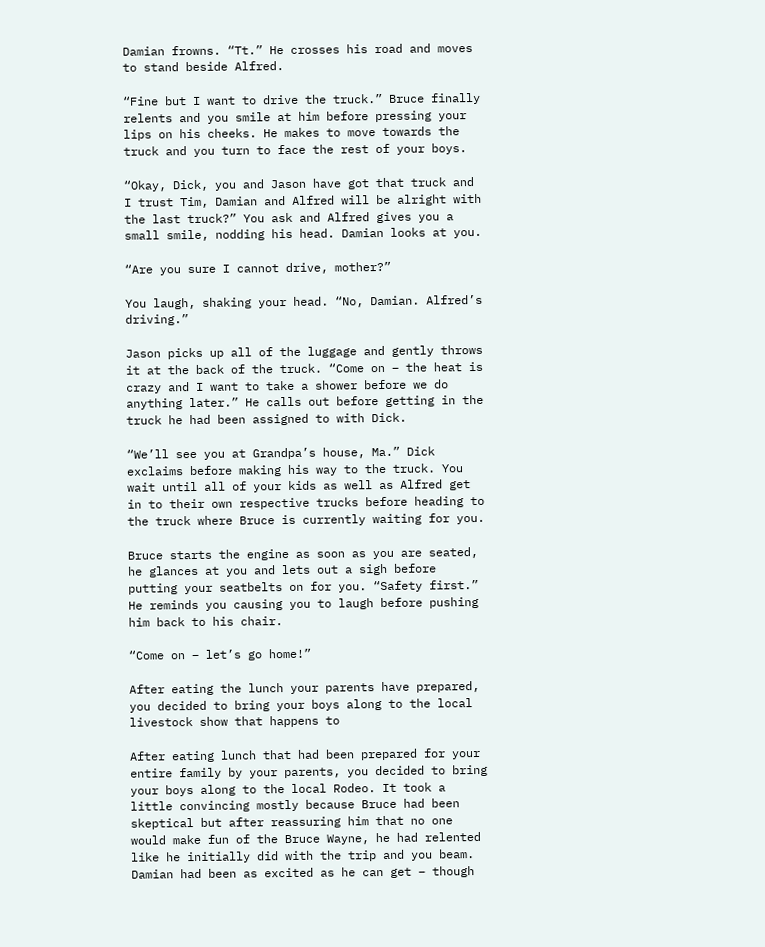Damian frowns. “Tt.” He crosses his road and moves to stand beside Alfred.

“Fine but I want to drive the truck.” Bruce finally relents and you smile at him before pressing your lips on his cheeks. He makes to move towards the truck and you turn to face the rest of your boys.

“Okay, Dick, you and Jason have got that truck and I trust Tim, Damian and Alfred will be alright with the last truck?” You ask and Alfred gives you a small smile, nodding his head. Damian looks at you.

“Are you sure I cannot drive, mother?”

You laugh, shaking your head. “No, Damian. Alfred’s driving.”

Jason picks up all of the luggage and gently throws it at the back of the truck. “Come on – the heat is crazy and I want to take a shower before we do anything later.” He calls out before getting in the truck he had been assigned to with Dick.

“We’ll see you at Grandpa’s house, Ma.” Dick exclaims before making his way to the truck. You wait until all of your kids as well as Alfred get in to their own respective trucks before heading to the truck where Bruce is currently waiting for you.

Bruce starts the engine as soon as you are seated, he glances at you and lets out a sigh before putting your seatbelts on for you. “Safety first.” He reminds you causing you to laugh before pushing him back to his chair.

“Come on – let’s go home!”

After eating the lunch your parents have prepared, you decided to bring your boys along to the local livestock show that happens to

After eating lunch that had been prepared for your entire family by your parents, you decided to bring your boys along to the local Rodeo. It took a little convincing mostly because Bruce had been skeptical but after reassuring him that no one would make fun of the Bruce Wayne, he had relented like he initially did with the trip and you beam. Damian had been as excited as he can get – though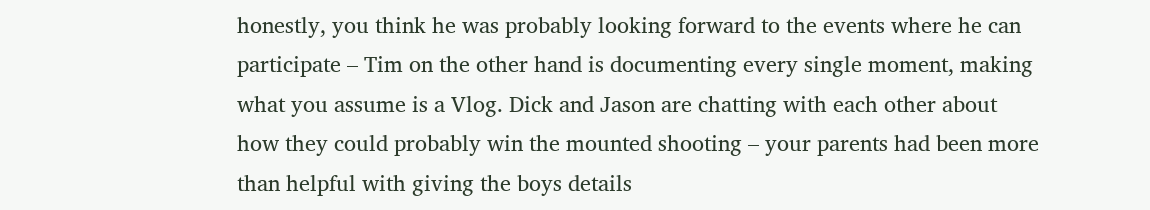honestly, you think he was probably looking forward to the events where he can participate – Tim on the other hand is documenting every single moment, making what you assume is a Vlog. Dick and Jason are chatting with each other about how they could probably win the mounted shooting – your parents had been more than helpful with giving the boys details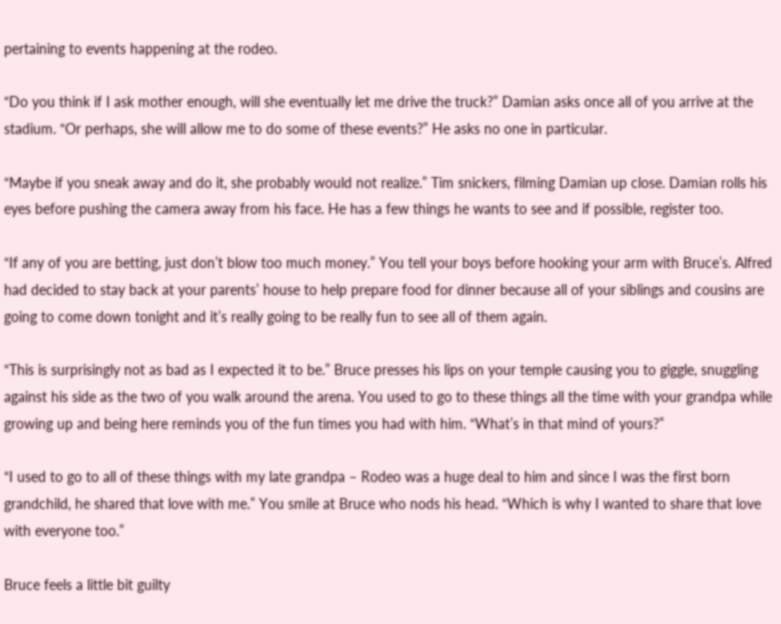pertaining to events happening at the rodeo.

“Do you think if I ask mother enough, will she eventually let me drive the truck?” Damian asks once all of you arrive at the stadium. “Or perhaps, she will allow me to do some of these events?” He asks no one in particular.

“Maybe if you sneak away and do it, she probably would not realize.” Tim snickers, filming Damian up close. Damian rolls his eyes before pushing the camera away from his face. He has a few things he wants to see and if possible, register too.

“If any of you are betting, just don’t blow too much money.” You tell your boys before hooking your arm with Bruce’s. Alfred had decided to stay back at your parents’ house to help prepare food for dinner because all of your siblings and cousins are going to come down tonight and it’s really going to be really fun to see all of them again.

“This is surprisingly not as bad as I expected it to be.” Bruce presses his lips on your temple causing you to giggle, snuggling against his side as the two of you walk around the arena. You used to go to these things all the time with your grandpa while growing up and being here reminds you of the fun times you had with him. “What’s in that mind of yours?”

“I used to go to all of these things with my late grandpa – Rodeo was a huge deal to him and since I was the first born grandchild, he shared that love with me.” You smile at Bruce who nods his head. “Which is why I wanted to share that love with everyone too.”

Bruce feels a little bit guilty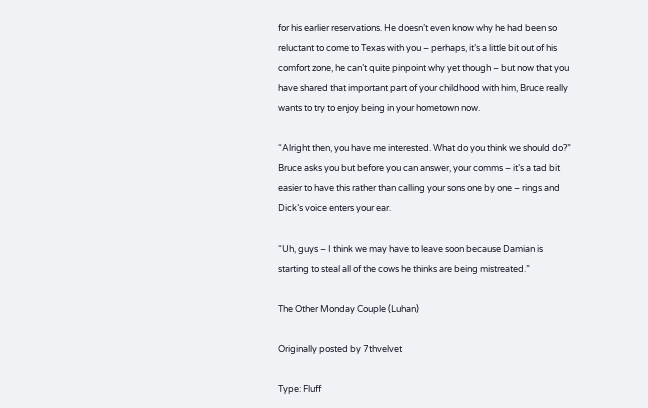for his earlier reservations. He doesn’t even know why he had been so reluctant to come to Texas with you – perhaps, it’s a little bit out of his comfort zone, he can’t quite pinpoint why yet though – but now that you have shared that important part of your childhood with him, Bruce really wants to try to enjoy being in your hometown now.

“Alright then, you have me interested. What do you think we should do?” Bruce asks you but before you can answer, your comms – it’s a tad bit easier to have this rather than calling your sons one by one – rings and Dick’s voice enters your ear.

“Uh, guys – I think we may have to leave soon because Damian is starting to steal all of the cows he thinks are being mistreated.”

The Other Monday Couple (Luhan)

Originally posted by 7thvelvet

Type: Fluff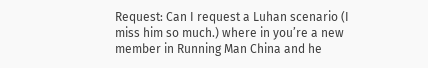Request: Can I request a Luhan scenario (I miss him so much.) where in you’re a new member in Running Man China and he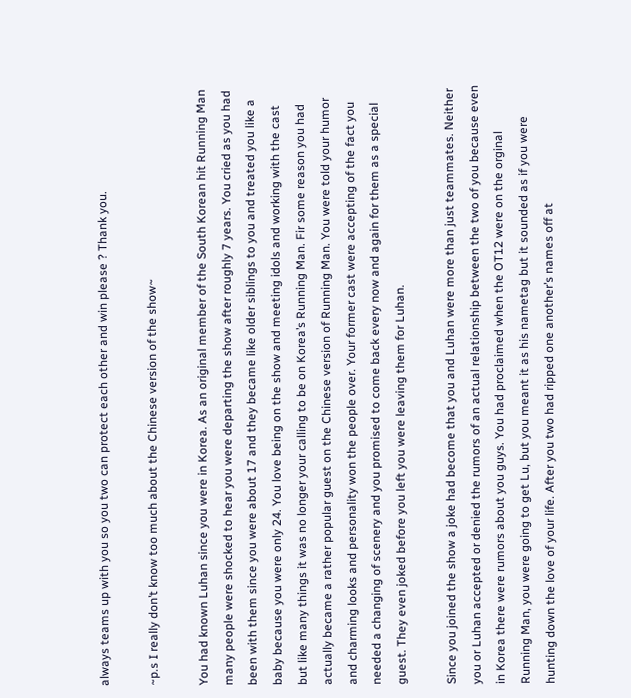always teams up with you so you two can protect each other and win please ? Thank you.

~p.s I really don’t know too much about the Chinese version of the show~

You had known Luhan since you were in Korea. As an original member of the South Korean hit Running Man many people were shocked to hear you were departing the show after roughly 7 years. You cried as you had been with them since you were about 17 and they became like older siblings to you and treated you like a baby because you were only 24. You love being on the show and meeting idols and working with the cast but like many things it was no longer your calling to be on Korea’s Running Man. Fir some reason you had actually became a rather popular guest on the Chinese version of Running Man. You were told your humor and charming looks and personality won the people over. Your former cast were accepting of the fact you needed a changing of scenery and you promised to come back every now and again for them as a special guest. They even joked before you left you were leaving them for Luhan.

Since you joined the show a joke had become that you and Luhan were more than just teammates. Neither you or Luhan accepted or denied the rumors of an actual relationship between the two of you because even in Korea there were rumors about you guys. You had proclaimed when the OT12 were on the orginal Running Man, you were going to get Lu, but you meant it as his nametag but it sounded as if you were hunting down the love of your life. After you two had ripped one another’s names off at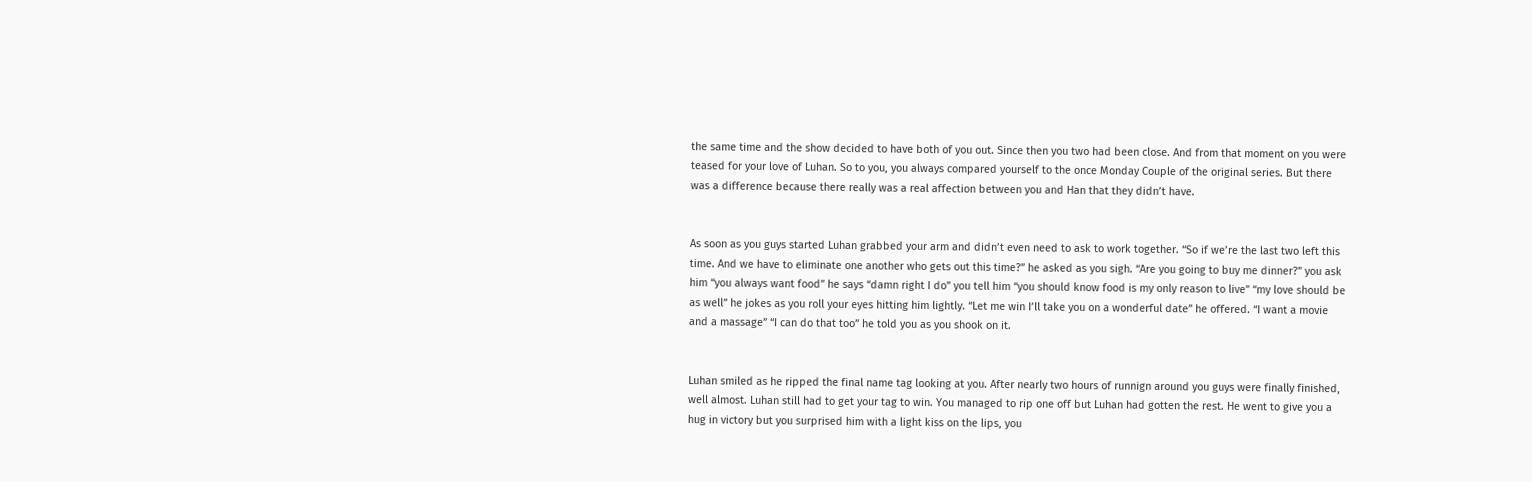the same time and the show decided to have both of you out. Since then you two had been close. And from that moment on you were teased for your love of Luhan. So to you, you always compared yourself to the once Monday Couple of the original series. But there was a difference because there really was a real affection between you and Han that they didn’t have.


As soon as you guys started Luhan grabbed your arm and didn’t even need to ask to work together. “So if we’re the last two left this time. And we have to eliminate one another who gets out this time?” he asked as you sigh. “Are you going to buy me dinner?” you ask him “you always want food” he says “damn right I do” you tell him “you should know food is my only reason to live” “my love should be as well” he jokes as you roll your eyes hitting him lightly. “Let me win I’ll take you on a wonderful date” he offered. “I want a movie and a massage” “I can do that too” he told you as you shook on it.


Luhan smiled as he ripped the final name tag looking at you. After nearly two hours of runnign around you guys were finally finished, well almost. Luhan still had to get your tag to win. You managed to rip one off but Luhan had gotten the rest. He went to give you a hug in victory but you surprised him with a light kiss on the lips, you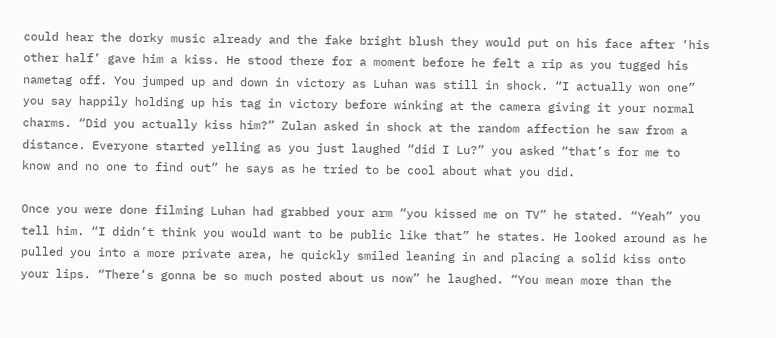could hear the dorky music already and the fake bright blush they would put on his face after ‘his other half’ gave him a kiss. He stood there for a moment before he felt a rip as you tugged his nametag off. You jumped up and down in victory as Luhan was still in shock. “I actually won one” you say happily holding up his tag in victory before winking at the camera giving it your normal charms. “Did you actually kiss him?” Zulan asked in shock at the random affection he saw from a distance. Everyone started yelling as you just laughed “did I Lu?” you asked “that’s for me to know and no one to find out” he says as he tried to be cool about what you did.

Once you were done filming Luhan had grabbed your arm “you kissed me on TV” he stated. “Yeah” you tell him. “I didn’t think you would want to be public like that” he states. He looked around as he pulled you into a more private area, he quickly smiled leaning in and placing a solid kiss onto your lips. “There’s gonna be so much posted about us now” he laughed. “You mean more than the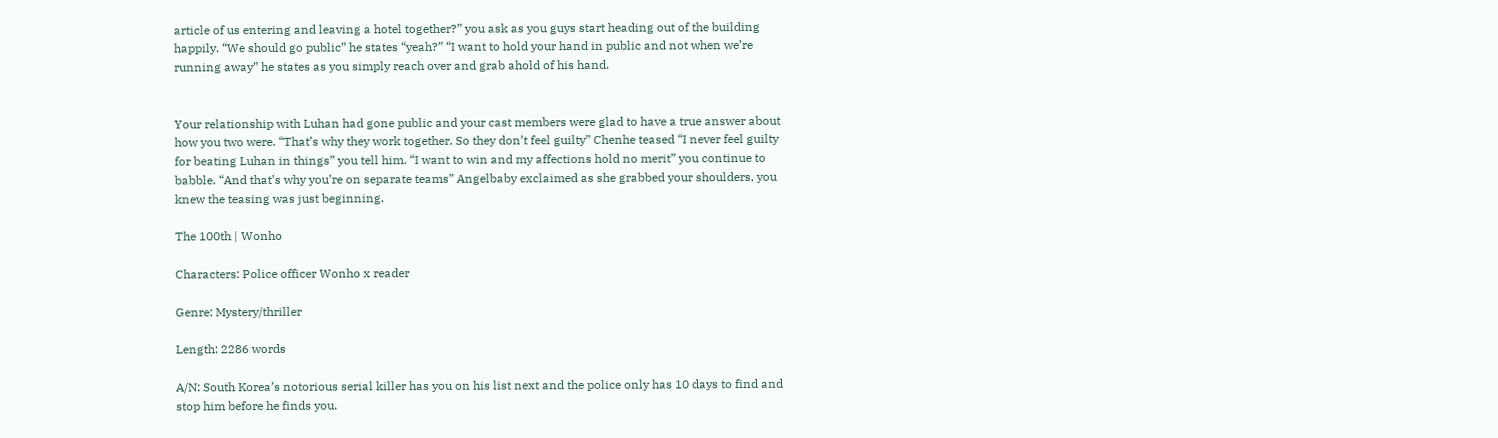article of us entering and leaving a hotel together?” you ask as you guys start heading out of the building happily. “We should go public” he states “yeah?” “I want to hold your hand in public and not when we’re running away” he states as you simply reach over and grab ahold of his hand.


Your relationship with Luhan had gone public and your cast members were glad to have a true answer about how you two were. “That’s why they work together. So they don’t feel guilty” Chenhe teased “I never feel guilty for beating Luhan in things” you tell him. “I want to win and my affections hold no merit” you continue to babble. “And that’s why you’re on separate teams” Angelbaby exclaimed as she grabbed your shoulders, you knew the teasing was just beginning.

The 100th | Wonho

Characters: Police officer Wonho x reader

Genre: Mystery/thriller

Length: 2286 words

A/N: South Korea’s notorious serial killer has you on his list next and the police only has 10 days to find and stop him before he finds you.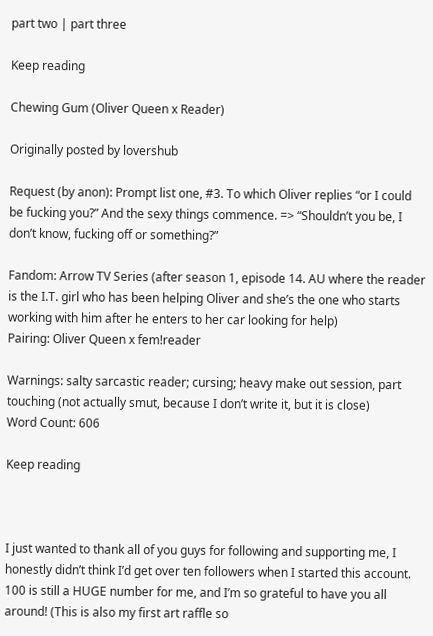part two | part three

Keep reading

Chewing Gum (Oliver Queen x Reader)

Originally posted by lovershub

Request (by anon): Prompt list one, #3. To which Oliver replies “or I could be fucking you?” And the sexy things commence. => “Shouldn’t you be, I don’t know, fucking off or something?”

Fandom: Arrow TV Series (after season 1, episode 14. AU where the reader is the I.T. girl who has been helping Oliver and she’s the one who starts working with him after he enters to her car looking for help)
Pairing: Oliver Queen x fem!reader

Warnings: salty sarcastic reader; cursing; heavy make out session, part touching (not actually smut, because I don’t write it, but it is close)
Word Count: 606

Keep reading



I just wanted to thank all of you guys for following and supporting me, I honestly didn’t think I’d get over ten followers when I started this account. 100 is still a HUGE number for me, and I’m so grateful to have you all around! (This is also my first art raffle so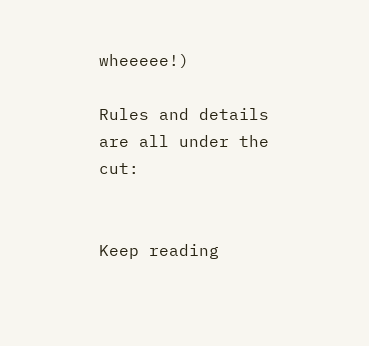wheeeee!)

Rules and details are all under the cut:


Keep reading